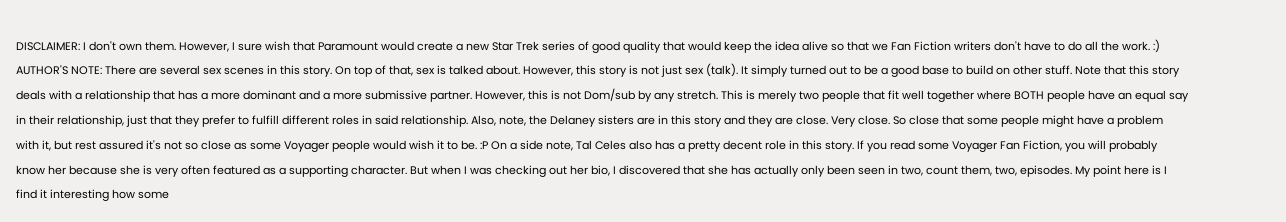DISCLAIMER: I don't own them. However, I sure wish that Paramount would create a new Star Trek series of good quality that would keep the idea alive so that we Fan Fiction writers don't have to do all the work. :)
AUTHOR'S NOTE: There are several sex scenes in this story. On top of that, sex is talked about. However, this story is not just sex (talk). It simply turned out to be a good base to build on other stuff. Note that this story deals with a relationship that has a more dominant and a more submissive partner. However, this is not Dom/sub by any stretch. This is merely two people that fit well together where BOTH people have an equal say in their relationship, just that they prefer to fulfill different roles in said relationship. Also, note, the Delaney sisters are in this story and they are close. Very close. So close that some people might have a problem with it, but rest assured it's not so close as some Voyager people would wish it to be. :P On a side note, Tal Celes also has a pretty decent role in this story. If you read some Voyager Fan Fiction, you will probably know her because she is very often featured as a supporting character. But when I was checking out her bio, I discovered that she has actually only been seen in two, count them, two, episodes. My point here is I find it interesting how some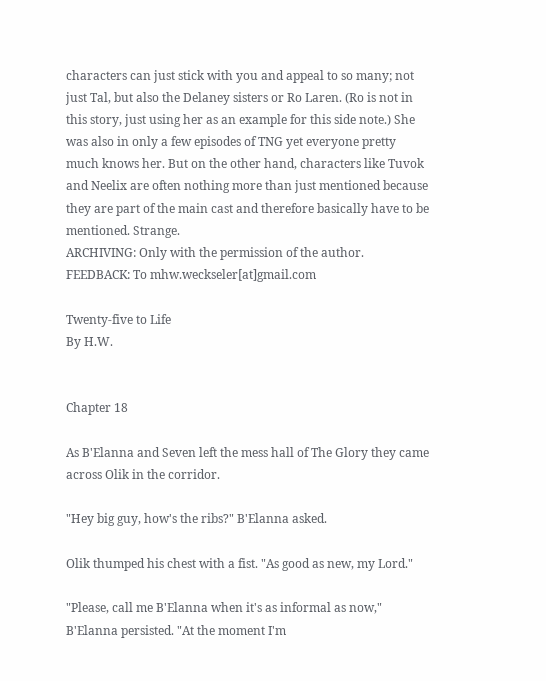characters can just stick with you and appeal to so many; not just Tal, but also the Delaney sisters or Ro Laren. (Ro is not in this story, just using her as an example for this side note.) She was also in only a few episodes of TNG yet everyone pretty much knows her. But on the other hand, characters like Tuvok and Neelix are often nothing more than just mentioned because they are part of the main cast and therefore basically have to be mentioned. Strange.
ARCHIVING: Only with the permission of the author.
FEEDBACK: To mhw.weckseler[at]gmail.com

Twenty-five to Life
By H.W.


Chapter 18

As B'Elanna and Seven left the mess hall of The Glory they came across Olik in the corridor.

"Hey big guy, how's the ribs?" B'Elanna asked.

Olik thumped his chest with a fist. "As good as new, my Lord."

"Please, call me B'Elanna when it's as informal as now," B'Elanna persisted. "At the moment I'm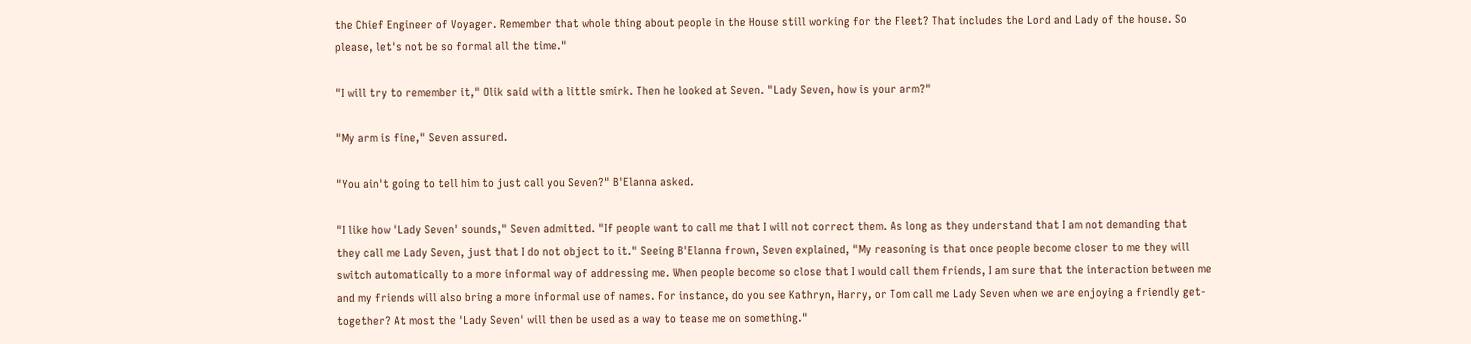the Chief Engineer of Voyager. Remember that whole thing about people in the House still working for the Fleet? That includes the Lord and Lady of the house. So please, let's not be so formal all the time."

"I will try to remember it," Olik said with a little smirk. Then he looked at Seven. "Lady Seven, how is your arm?"

"My arm is fine," Seven assured.

"You ain't going to tell him to just call you Seven?" B'Elanna asked.

"I like how 'Lady Seven' sounds," Seven admitted. "If people want to call me that I will not correct them. As long as they understand that I am not demanding that they call me Lady Seven, just that I do not object to it." Seeing B'Elanna frown, Seven explained, "My reasoning is that once people become closer to me they will switch automatically to a more informal way of addressing me. When people become so close that I would call them friends, I am sure that the interaction between me and my friends will also bring a more informal use of names. For instance, do you see Kathryn, Harry, or Tom call me Lady Seven when we are enjoying a friendly get-together? At most the 'Lady Seven' will then be used as a way to tease me on something."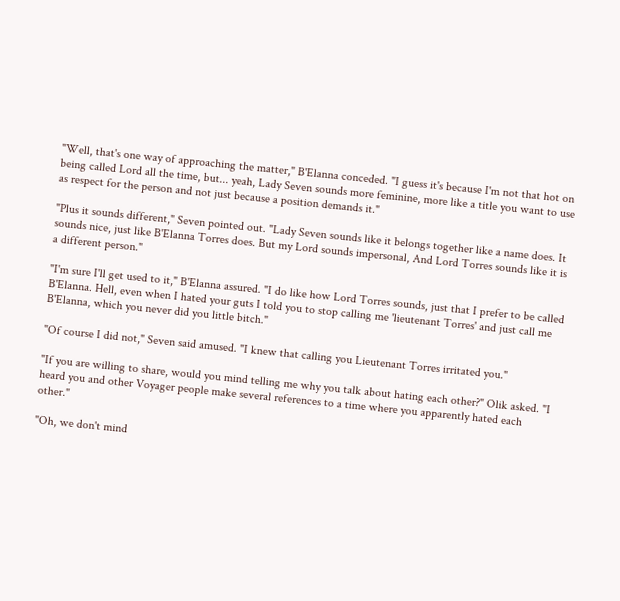"Well, that's one way of approaching the matter," B'Elanna conceded. "I guess it's because I'm not that hot on being called Lord all the time, but... yeah, Lady Seven sounds more feminine, more like a title you want to use as respect for the person and not just because a position demands it."

"Plus it sounds different," Seven pointed out. "Lady Seven sounds like it belongs together like a name does. It sounds nice, just like B'Elanna Torres does. But my Lord sounds impersonal, And Lord Torres sounds like it is a different person."

"I'm sure I'll get used to it," B'Elanna assured. "I do like how Lord Torres sounds, just that I prefer to be called B'Elanna. Hell, even when I hated your guts I told you to stop calling me 'lieutenant Torres' and just call me B'Elanna, which you never did you little bitch."

"Of course I did not," Seven said amused. "I knew that calling you Lieutenant Torres irritated you."

"If you are willing to share, would you mind telling me why you talk about hating each other?" Olik asked. "I heard you and other Voyager people make several references to a time where you apparently hated each other."

"Oh, we don't mind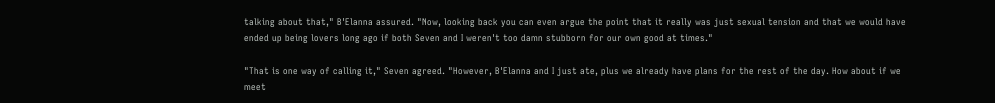talking about that," B'Elanna assured. "Now, looking back you can even argue the point that it really was just sexual tension and that we would have ended up being lovers long ago if both Seven and I weren't too damn stubborn for our own good at times."

"That is one way of calling it," Seven agreed. "However, B'Elanna and I just ate, plus we already have plans for the rest of the day. How about if we meet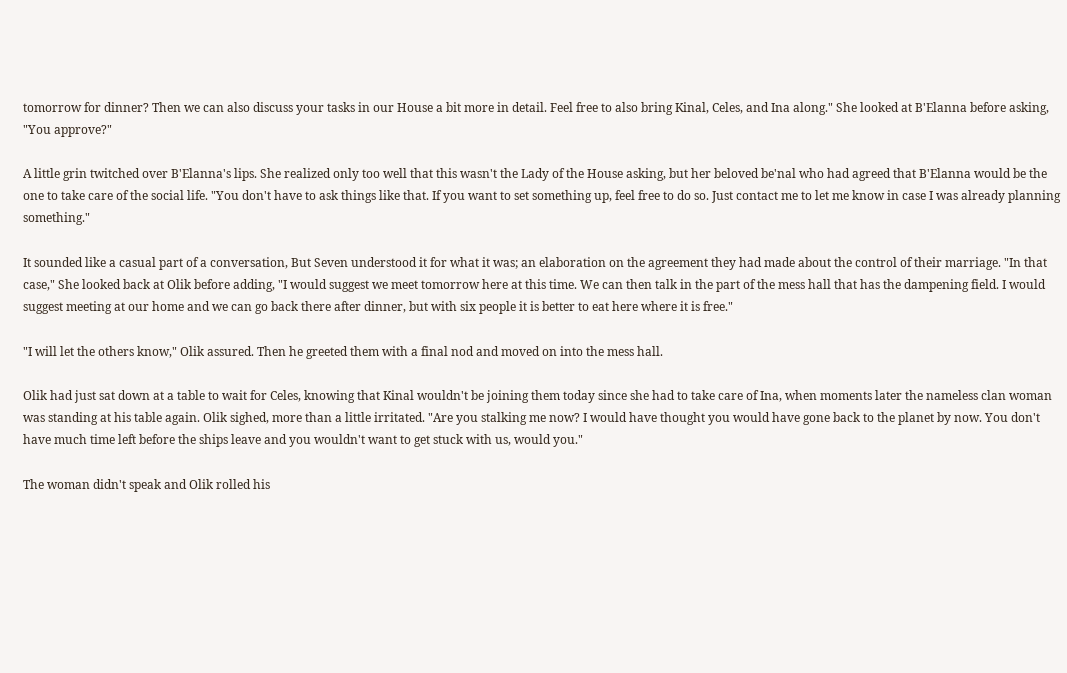tomorrow for dinner? Then we can also discuss your tasks in our House a bit more in detail. Feel free to also bring Kinal, Celes, and Ina along." She looked at B'Elanna before asking, "You approve?"

A little grin twitched over B'Elanna's lips. She realized only too well that this wasn't the Lady of the House asking, but her beloved be'nal who had agreed that B'Elanna would be the one to take care of the social life. "You don't have to ask things like that. If you want to set something up, feel free to do so. Just contact me to let me know in case I was already planning something."

It sounded like a casual part of a conversation, But Seven understood it for what it was; an elaboration on the agreement they had made about the control of their marriage. "In that case," She looked back at Olik before adding, "I would suggest we meet tomorrow here at this time. We can then talk in the part of the mess hall that has the dampening field. I would suggest meeting at our home and we can go back there after dinner, but with six people it is better to eat here where it is free."

"I will let the others know," Olik assured. Then he greeted them with a final nod and moved on into the mess hall.

Olik had just sat down at a table to wait for Celes, knowing that Kinal wouldn't be joining them today since she had to take care of Ina, when moments later the nameless clan woman was standing at his table again. Olik sighed, more than a little irritated. "Are you stalking me now? I would have thought you would have gone back to the planet by now. You don't have much time left before the ships leave and you wouldn't want to get stuck with us, would you."

The woman didn't speak and Olik rolled his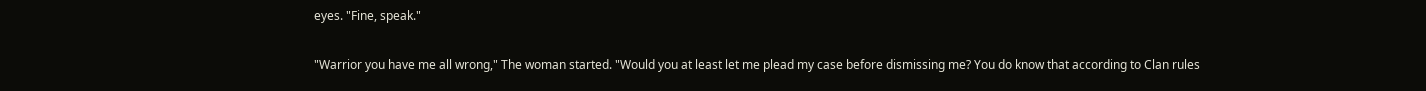eyes. "Fine, speak."

"Warrior you have me all wrong," The woman started. "Would you at least let me plead my case before dismissing me? You do know that according to Clan rules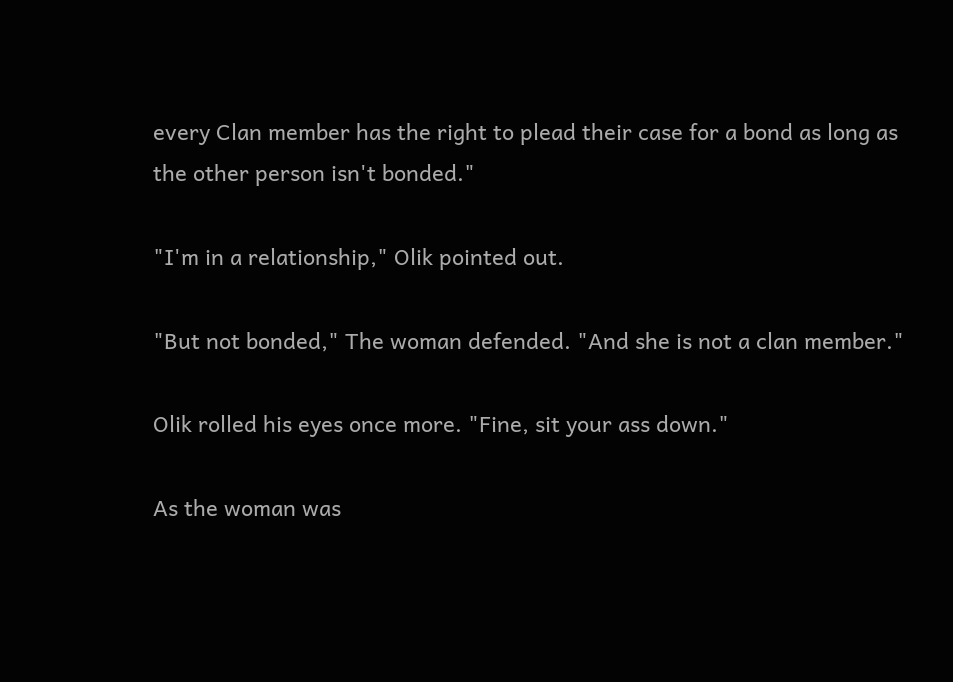every Clan member has the right to plead their case for a bond as long as the other person isn't bonded."

"I'm in a relationship," Olik pointed out.

"But not bonded," The woman defended. "And she is not a clan member."

Olik rolled his eyes once more. "Fine, sit your ass down."

As the woman was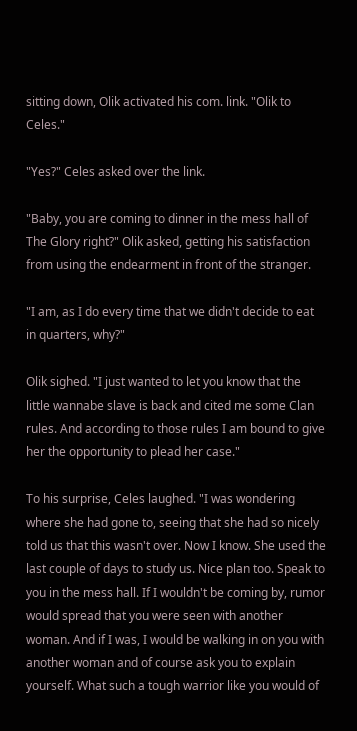sitting down, Olik activated his com. link. "Olik to Celes."

"Yes?" Celes asked over the link.

"Baby, you are coming to dinner in the mess hall of The Glory right?" Olik asked, getting his satisfaction from using the endearment in front of the stranger.

"I am, as I do every time that we didn't decide to eat in quarters, why?"

Olik sighed. "I just wanted to let you know that the little wannabe slave is back and cited me some Clan rules. And according to those rules I am bound to give her the opportunity to plead her case."

To his surprise, Celes laughed. "I was wondering where she had gone to, seeing that she had so nicely told us that this wasn't over. Now I know. She used the last couple of days to study us. Nice plan too. Speak to you in the mess hall. If I wouldn't be coming by, rumor would spread that you were seen with another woman. And if I was, I would be walking in on you with another woman and of course ask you to explain yourself. What such a tough warrior like you would of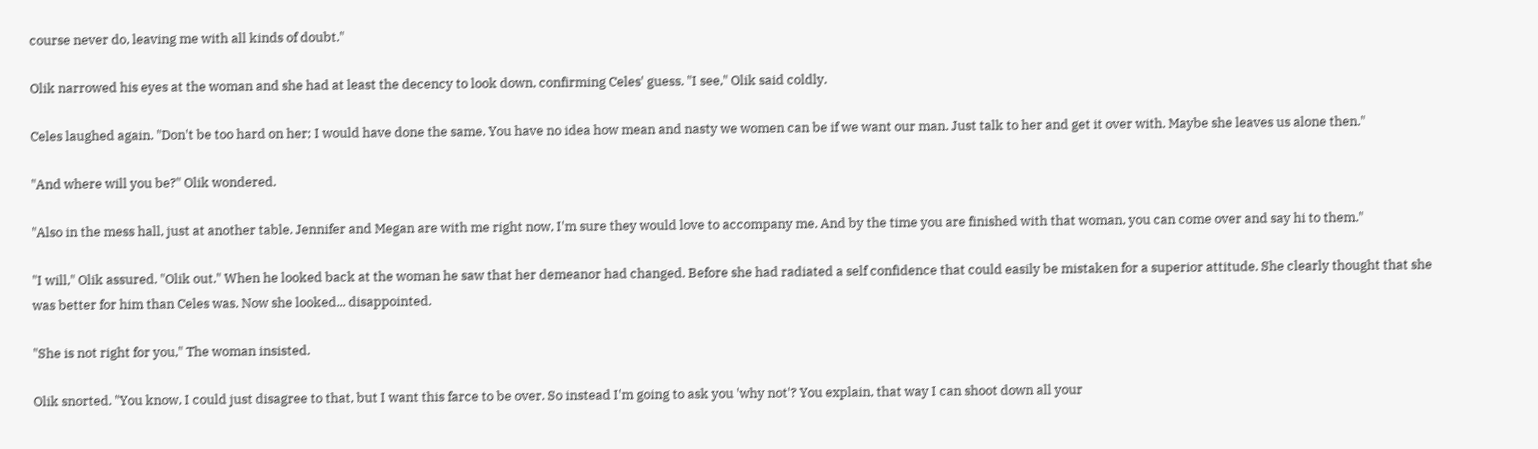course never do, leaving me with all kinds of doubt."

Olik narrowed his eyes at the woman and she had at least the decency to look down, confirming Celes' guess. "I see," Olik said coldly.

Celes laughed again. "Don't be too hard on her; I would have done the same. You have no idea how mean and nasty we women can be if we want our man. Just talk to her and get it over with. Maybe she leaves us alone then."

"And where will you be?" Olik wondered.

"Also in the mess hall, just at another table. Jennifer and Megan are with me right now, I'm sure they would love to accompany me. And by the time you are finished with that woman, you can come over and say hi to them."

"I will," Olik assured. "Olik out." When he looked back at the woman he saw that her demeanor had changed. Before she had radiated a self confidence that could easily be mistaken for a superior attitude. She clearly thought that she was better for him than Celes was. Now she looked... disappointed.

"She is not right for you," The woman insisted.

Olik snorted. "You know, I could just disagree to that, but I want this farce to be over. So instead I'm going to ask you 'why not'? You explain, that way I can shoot down all your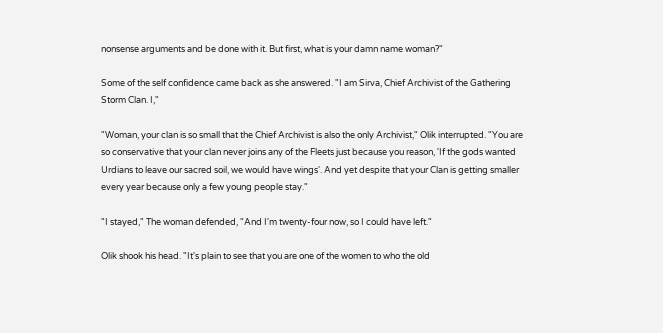nonsense arguments and be done with it. But first, what is your damn name woman?"

Some of the self confidence came back as she answered. "I am Sirva, Chief Archivist of the Gathering Storm Clan. I,"

"Woman, your clan is so small that the Chief Archivist is also the only Archivist," Olik interrupted. "You are so conservative that your clan never joins any of the Fleets just because you reason, 'If the gods wanted Urdians to leave our sacred soil, we would have wings'. And yet despite that your Clan is getting smaller every year because only a few young people stay."

"I stayed," The woman defended, "And I'm twenty-four now, so I could have left."

Olik shook his head. "It's plain to see that you are one of the women to who the old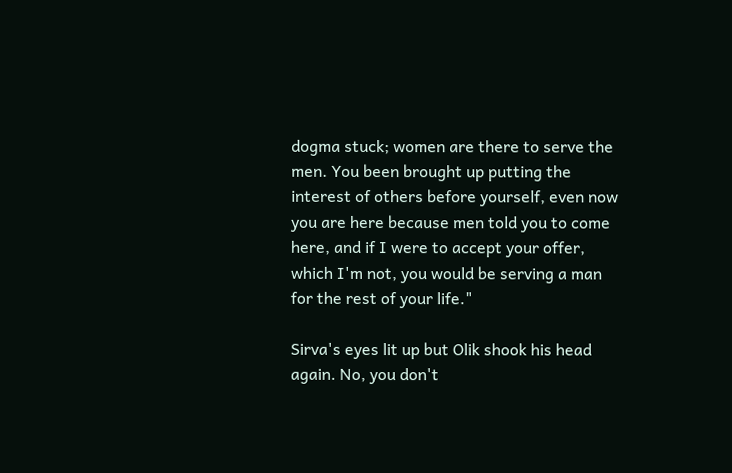dogma stuck; women are there to serve the men. You been brought up putting the interest of others before yourself, even now you are here because men told you to come here, and if I were to accept your offer, which I'm not, you would be serving a man for the rest of your life."

Sirva's eyes lit up but Olik shook his head again. No, you don't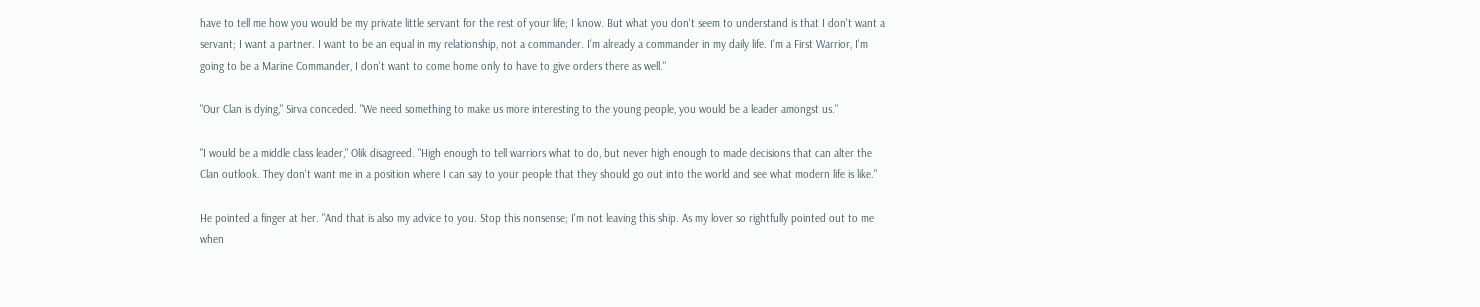have to tell me how you would be my private little servant for the rest of your life; I know. But what you don't seem to understand is that I don't want a servant; I want a partner. I want to be an equal in my relationship, not a commander. I'm already a commander in my daily life. I'm a First Warrior, I'm going to be a Marine Commander, I don't want to come home only to have to give orders there as well."

"Our Clan is dying," Sirva conceded. "We need something to make us more interesting to the young people, you would be a leader amongst us."

"I would be a middle class leader," Olik disagreed. "High enough to tell warriors what to do, but never high enough to made decisions that can alter the Clan outlook. They don't want me in a position where I can say to your people that they should go out into the world and see what modern life is like."

He pointed a finger at her. "And that is also my advice to you. Stop this nonsense; I'm not leaving this ship. As my lover so rightfully pointed out to me when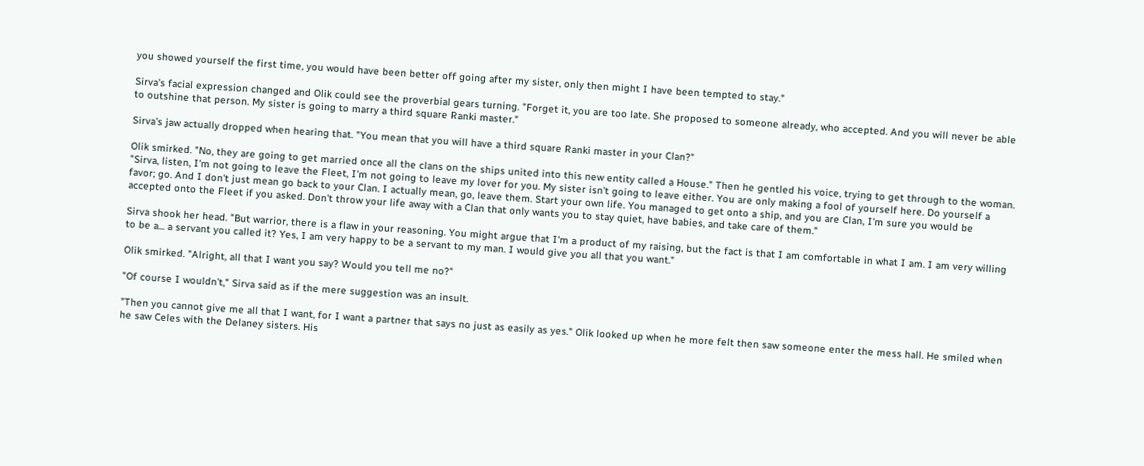you showed yourself the first time, you would have been better off going after my sister, only then might I have been tempted to stay."

Sirva's facial expression changed and Olik could see the proverbial gears turning. "Forget it, you are too late. She proposed to someone already, who accepted. And you will never be able to outshine that person. My sister is going to marry a third square Ranki master."

Sirva's jaw actually dropped when hearing that. "You mean that you will have a third square Ranki master in your Clan?"

Olik smirked. "No, they are going to get married once all the clans on the ships united into this new entity called a House." Then he gentled his voice, trying to get through to the woman. "Sirva, listen, I'm not going to leave the Fleet, I'm not going to leave my lover for you. My sister isn't going to leave either. You are only making a fool of yourself here. Do yourself a favor; go. And I don't just mean go back to your Clan. I actually mean, go, leave them. Start your own life. You managed to get onto a ship, and you are Clan, I'm sure you would be accepted onto the Fleet if you asked. Don't throw your life away with a Clan that only wants you to stay quiet, have babies, and take care of them."

Sirva shook her head. "But warrior, there is a flaw in your reasoning. You might argue that I'm a product of my raising, but the fact is that I am comfortable in what I am. I am very willing to be a... a servant you called it? Yes, I am very happy to be a servant to my man. I would give you all that you want."

Olik smirked. "Alright, all that I want you say? Would you tell me no?"

"Of course I wouldn't," Sirva said as if the mere suggestion was an insult.

"Then you cannot give me all that I want, for I want a partner that says no just as easily as yes." Olik looked up when he more felt then saw someone enter the mess hall. He smiled when he saw Celes with the Delaney sisters. His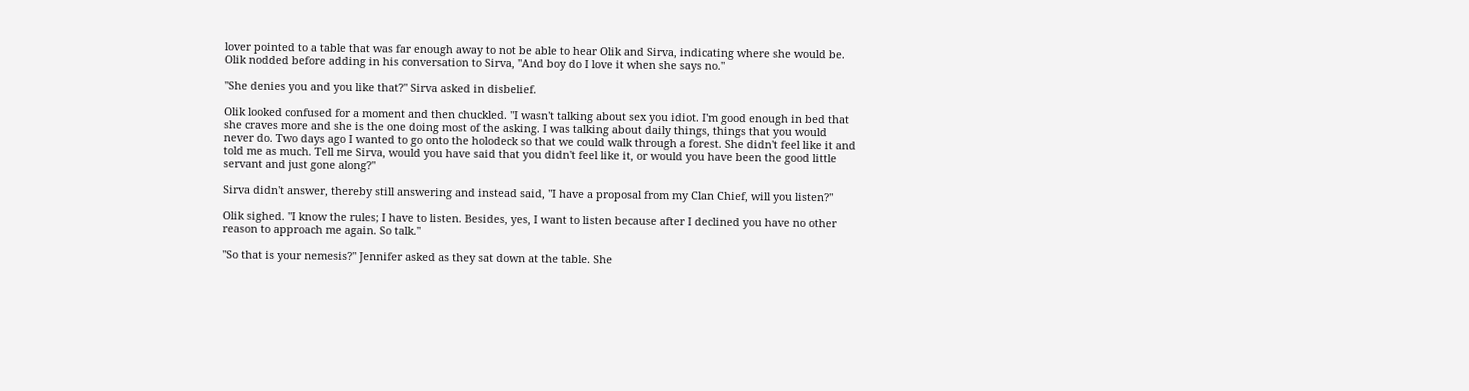lover pointed to a table that was far enough away to not be able to hear Olik and Sirva, indicating where she would be. Olik nodded before adding in his conversation to Sirva, "And boy do I love it when she says no."

"She denies you and you like that?" Sirva asked in disbelief.

Olik looked confused for a moment and then chuckled. "I wasn't talking about sex you idiot. I'm good enough in bed that she craves more and she is the one doing most of the asking. I was talking about daily things, things that you would never do. Two days ago I wanted to go onto the holodeck so that we could walk through a forest. She didn't feel like it and told me as much. Tell me Sirva, would you have said that you didn't feel like it, or would you have been the good little servant and just gone along?"

Sirva didn't answer, thereby still answering and instead said, "I have a proposal from my Clan Chief, will you listen?"

Olik sighed. "I know the rules; I have to listen. Besides, yes, I want to listen because after I declined you have no other reason to approach me again. So talk."

"So that is your nemesis?" Jennifer asked as they sat down at the table. She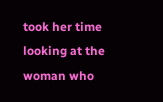took her time looking at the woman who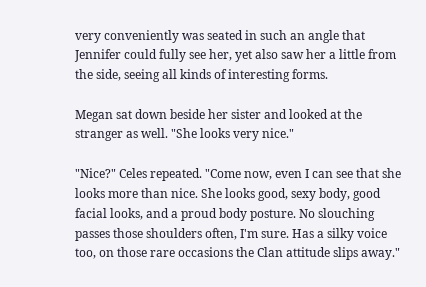very conveniently was seated in such an angle that Jennifer could fully see her, yet also saw her a little from the side, seeing all kinds of interesting forms.

Megan sat down beside her sister and looked at the stranger as well. "She looks very nice."

"Nice?" Celes repeated. "Come now, even I can see that she looks more than nice. She looks good, sexy body, good facial looks, and a proud body posture. No slouching passes those shoulders often, I'm sure. Has a silky voice too, on those rare occasions the Clan attitude slips away."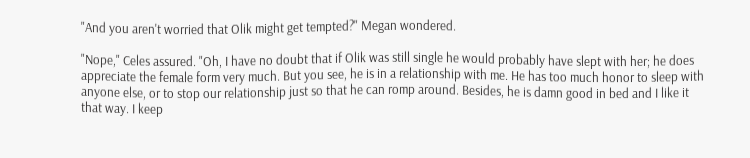"And you aren't worried that Olik might get tempted?" Megan wondered.

"Nope," Celes assured. "Oh, I have no doubt that if Olik was still single he would probably have slept with her; he does appreciate the female form very much. But you see, he is in a relationship with me. He has too much honor to sleep with anyone else, or to stop our relationship just so that he can romp around. Besides, he is damn good in bed and I like it that way. I keep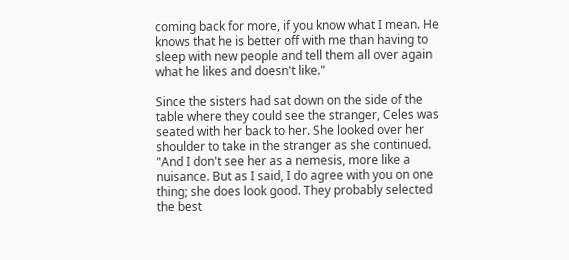coming back for more, if you know what I mean. He knows that he is better off with me than having to sleep with new people and tell them all over again what he likes and doesn't like."

Since the sisters had sat down on the side of the table where they could see the stranger, Celes was seated with her back to her. She looked over her shoulder to take in the stranger as she continued. "And I don't see her as a nemesis, more like a nuisance. But as I said, I do agree with you on one thing; she does look good. They probably selected the best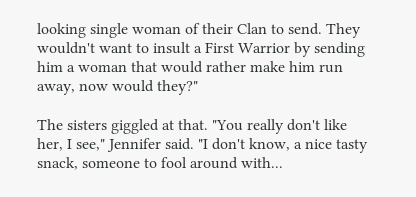looking single woman of their Clan to send. They wouldn't want to insult a First Warrior by sending him a woman that would rather make him run away, now would they?"

The sisters giggled at that. "You really don't like her, I see," Jennifer said. "I don't know, a nice tasty snack, someone to fool around with...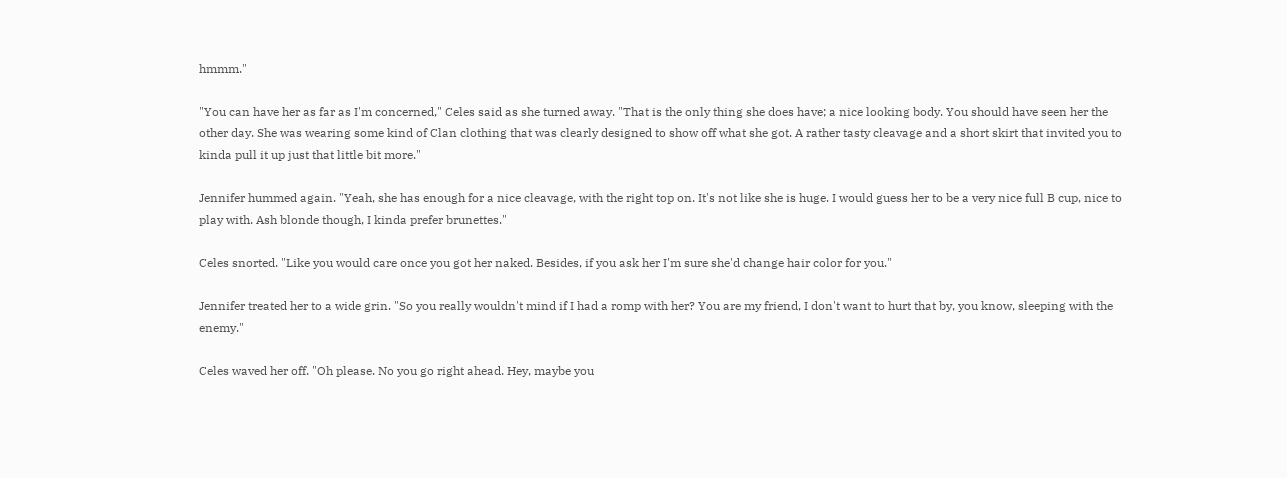hmmm."

"You can have her as far as I'm concerned," Celes said as she turned away. "That is the only thing she does have; a nice looking body. You should have seen her the other day. She was wearing some kind of Clan clothing that was clearly designed to show off what she got. A rather tasty cleavage and a short skirt that invited you to kinda pull it up just that little bit more."

Jennifer hummed again. "Yeah, she has enough for a nice cleavage, with the right top on. It's not like she is huge. I would guess her to be a very nice full B cup, nice to play with. Ash blonde though, I kinda prefer brunettes."

Celes snorted. "Like you would care once you got her naked. Besides, if you ask her I'm sure she'd change hair color for you."

Jennifer treated her to a wide grin. "So you really wouldn't mind if I had a romp with her? You are my friend, I don't want to hurt that by, you know, sleeping with the enemy."

Celes waved her off. "Oh please. No you go right ahead. Hey, maybe you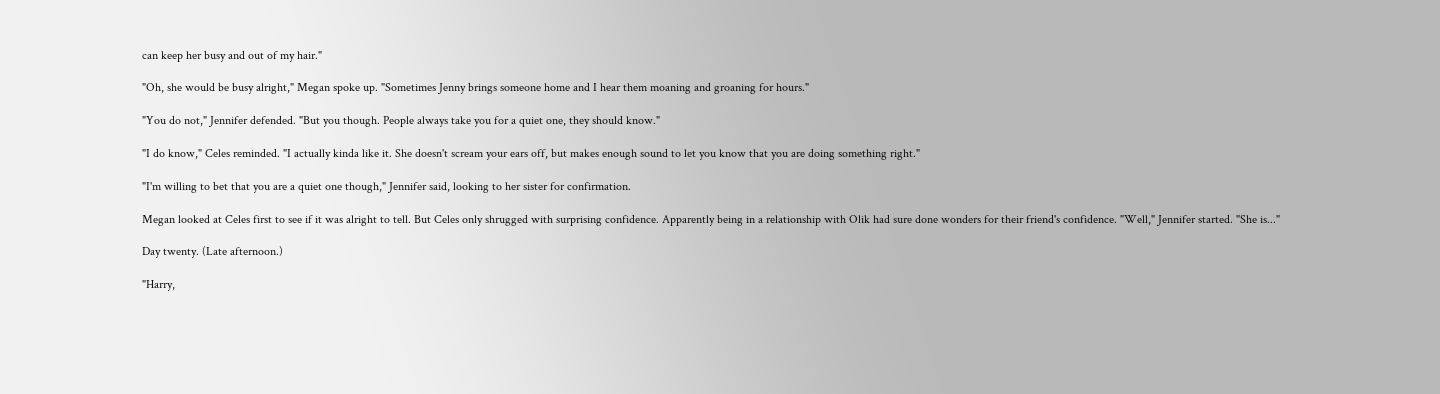can keep her busy and out of my hair."

"Oh, she would be busy alright," Megan spoke up. "Sometimes Jenny brings someone home and I hear them moaning and groaning for hours."

"You do not," Jennifer defended. "But you though. People always take you for a quiet one, they should know."

"I do know," Celes reminded. "I actually kinda like it. She doesn't scream your ears off, but makes enough sound to let you know that you are doing something right."

"I'm willing to bet that you are a quiet one though," Jennifer said, looking to her sister for confirmation.

Megan looked at Celes first to see if it was alright to tell. But Celes only shrugged with surprising confidence. Apparently being in a relationship with Olik had sure done wonders for their friend's confidence. "Well," Jennifer started. "She is..."

Day twenty. (Late afternoon.)

"Harry,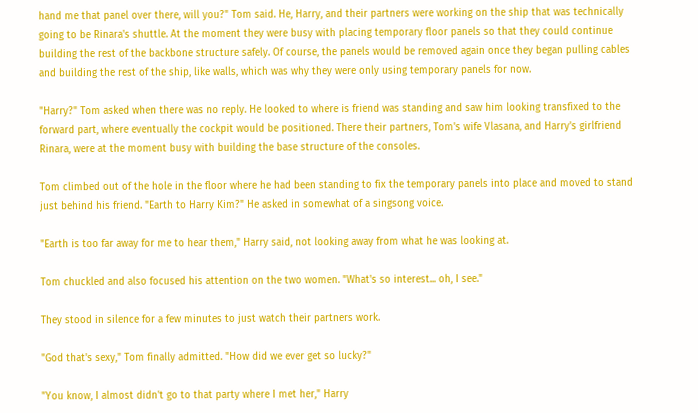hand me that panel over there, will you?" Tom said. He, Harry, and their partners were working on the ship that was technically going to be Rinara's shuttle. At the moment they were busy with placing temporary floor panels so that they could continue building the rest of the backbone structure safely. Of course, the panels would be removed again once they began pulling cables and building the rest of the ship, like walls, which was why they were only using temporary panels for now.

"Harry?" Tom asked when there was no reply. He looked to where is friend was standing and saw him looking transfixed to the forward part, where eventually the cockpit would be positioned. There their partners, Tom's wife Vlasana, and Harry's girlfriend Rinara, were at the moment busy with building the base structure of the consoles.

Tom climbed out of the hole in the floor where he had been standing to fix the temporary panels into place and moved to stand just behind his friend. "Earth to Harry Kim?" He asked in somewhat of a singsong voice.

"Earth is too far away for me to hear them," Harry said, not looking away from what he was looking at.

Tom chuckled and also focused his attention on the two women. "What's so interest... oh, I see."

They stood in silence for a few minutes to just watch their partners work.

"God that's sexy," Tom finally admitted. "How did we ever get so lucky?"

"You know, I almost didn't go to that party where I met her," Harry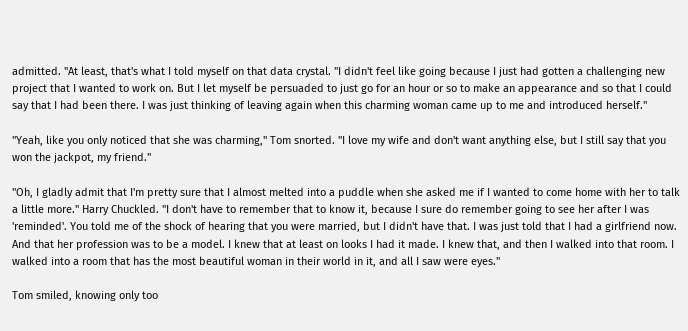admitted. "At least, that's what I told myself on that data crystal. "I didn't feel like going because I just had gotten a challenging new project that I wanted to work on. But I let myself be persuaded to just go for an hour or so to make an appearance and so that I could say that I had been there. I was just thinking of leaving again when this charming woman came up to me and introduced herself."

"Yeah, like you only noticed that she was charming," Tom snorted. "I love my wife and don't want anything else, but I still say that you won the jackpot, my friend."

"Oh, I gladly admit that I'm pretty sure that I almost melted into a puddle when she asked me if I wanted to come home with her to talk a little more." Harry Chuckled. "I don't have to remember that to know it, because I sure do remember going to see her after I was 'reminded'. You told me of the shock of hearing that you were married, but I didn't have that. I was just told that I had a girlfriend now. And that her profession was to be a model. I knew that at least on looks I had it made. I knew that, and then I walked into that room. I walked into a room that has the most beautiful woman in their world in it, and all I saw were eyes."

Tom smiled, knowing only too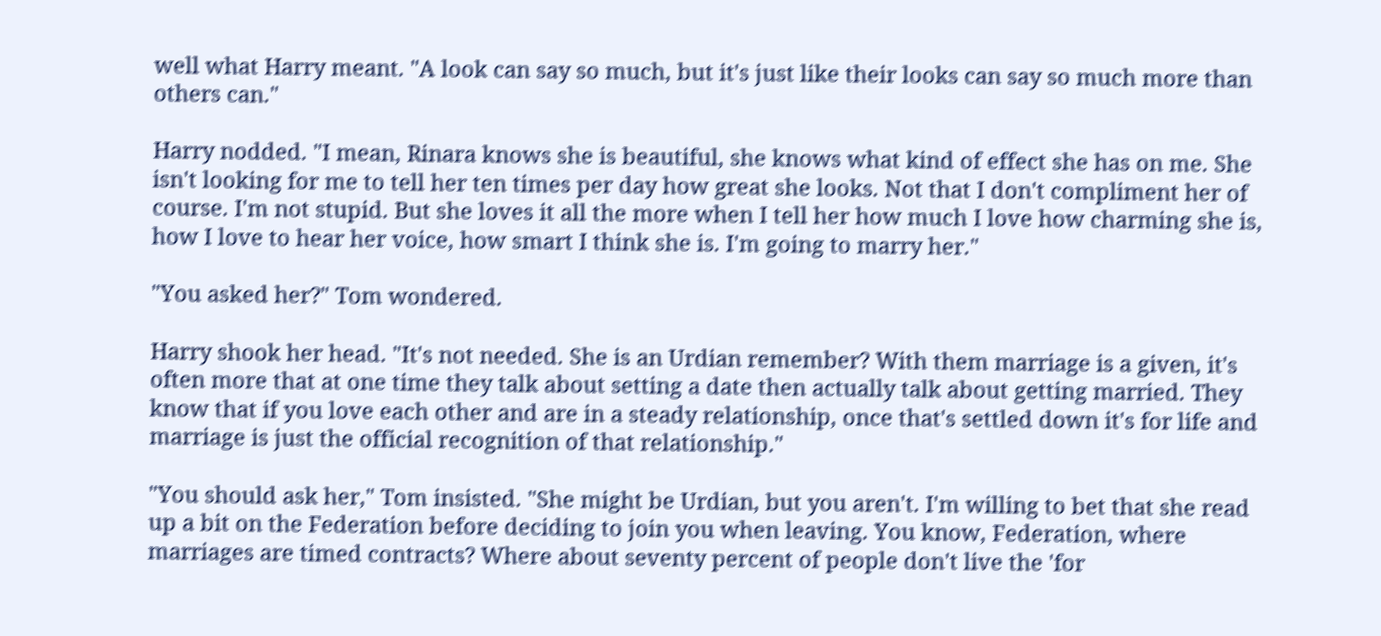well what Harry meant. "A look can say so much, but it's just like their looks can say so much more than others can."

Harry nodded. "I mean, Rinara knows she is beautiful, she knows what kind of effect she has on me. She isn't looking for me to tell her ten times per day how great she looks. Not that I don't compliment her of course. I'm not stupid. But she loves it all the more when I tell her how much I love how charming she is, how I love to hear her voice, how smart I think she is. I'm going to marry her."

"You asked her?" Tom wondered.

Harry shook her head. "It's not needed. She is an Urdian remember? With them marriage is a given, it's often more that at one time they talk about setting a date then actually talk about getting married. They know that if you love each other and are in a steady relationship, once that's settled down it's for life and marriage is just the official recognition of that relationship."

"You should ask her," Tom insisted. "She might be Urdian, but you aren't. I'm willing to bet that she read up a bit on the Federation before deciding to join you when leaving. You know, Federation, where marriages are timed contracts? Where about seventy percent of people don't live the 'for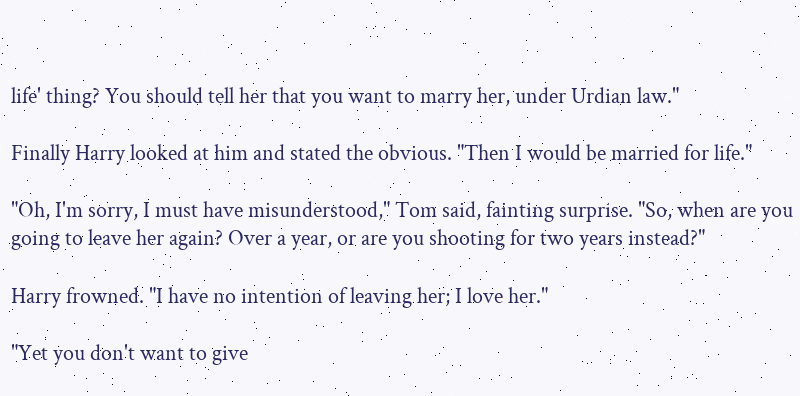life' thing? You should tell her that you want to marry her, under Urdian law."

Finally Harry looked at him and stated the obvious. "Then I would be married for life."

"Oh, I'm sorry, I must have misunderstood," Tom said, fainting surprise. "So, when are you going to leave her again? Over a year, or are you shooting for two years instead?"

Harry frowned. "I have no intention of leaving her; I love her."

"Yet you don't want to give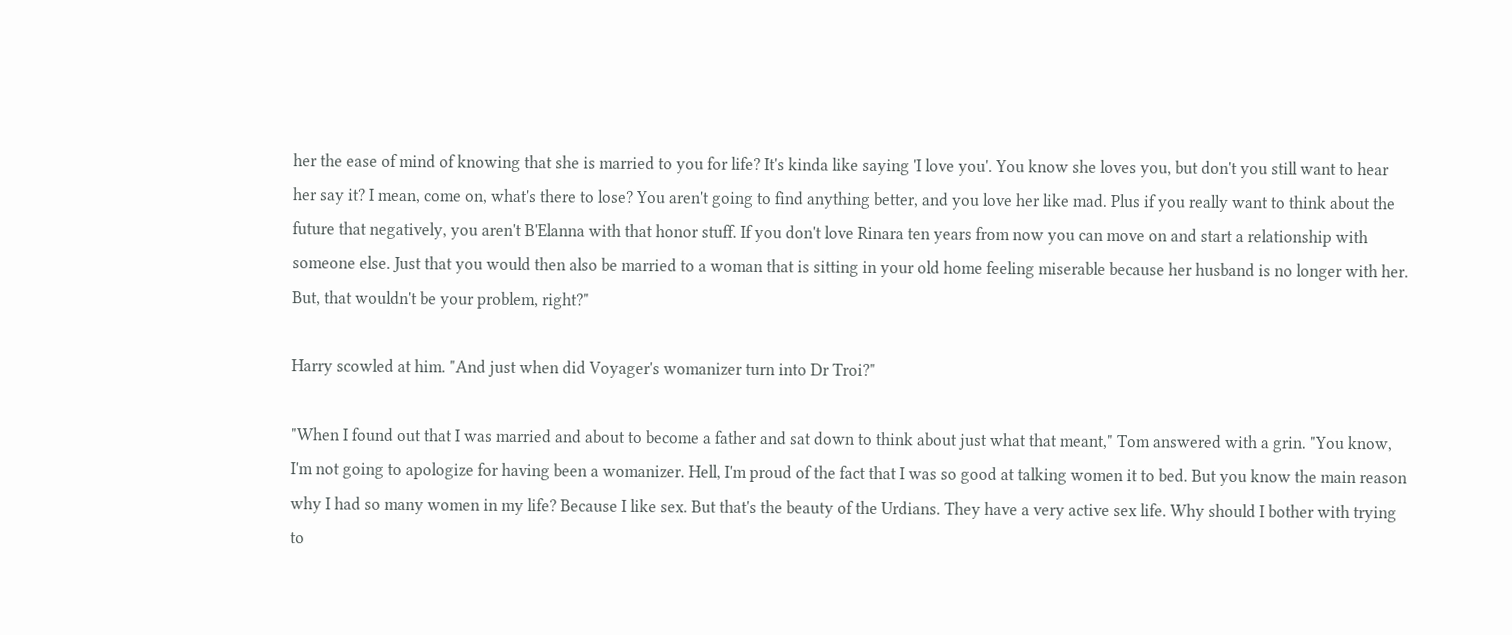her the ease of mind of knowing that she is married to you for life? It's kinda like saying 'I love you'. You know she loves you, but don't you still want to hear her say it? I mean, come on, what's there to lose? You aren't going to find anything better, and you love her like mad. Plus if you really want to think about the future that negatively, you aren't B'Elanna with that honor stuff. If you don't love Rinara ten years from now you can move on and start a relationship with someone else. Just that you would then also be married to a woman that is sitting in your old home feeling miserable because her husband is no longer with her. But, that wouldn't be your problem, right?"

Harry scowled at him. "And just when did Voyager's womanizer turn into Dr Troi?"

"When I found out that I was married and about to become a father and sat down to think about just what that meant," Tom answered with a grin. "You know, I'm not going to apologize for having been a womanizer. Hell, I'm proud of the fact that I was so good at talking women it to bed. But you know the main reason why I had so many women in my life? Because I like sex. But that's the beauty of the Urdians. They have a very active sex life. Why should I bother with trying to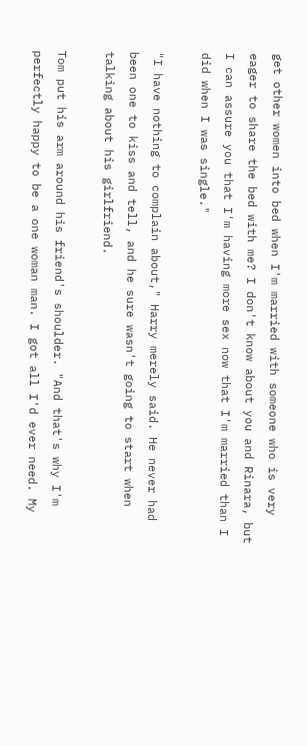get other women into bed when I'm married with someone who is very eager to share the bed with me? I don't know about you and Rinara, but I can assure you that I'm having more sex now that I'm married than I did when I was single."

"I have nothing to complain about," Harry merely said. He never had been one to kiss and tell, and he sure wasn't going to start when talking about his girlfriend.

Tom put his arm around his friend's shoulder. "And that's why I'm perfectly happy to be a one woman man. I got all I'd ever need. My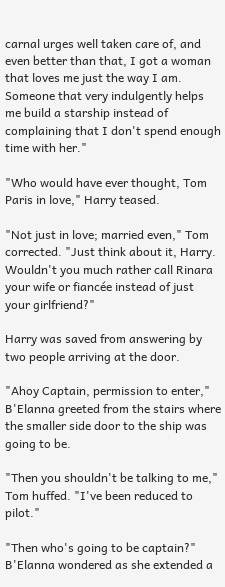carnal urges well taken care of, and even better than that, I got a woman that loves me just the way I am. Someone that very indulgently helps me build a starship instead of complaining that I don't spend enough time with her."

"Who would have ever thought, Tom Paris in love," Harry teased.

"Not just in love; married even," Tom corrected. "Just think about it, Harry. Wouldn't you much rather call Rinara your wife or fiancée instead of just your girlfriend?"

Harry was saved from answering by two people arriving at the door.

"Ahoy Captain, permission to enter," B'Elanna greeted from the stairs where the smaller side door to the ship was going to be.

"Then you shouldn't be talking to me," Tom huffed. "I've been reduced to pilot."

"Then who's going to be captain?" B'Elanna wondered as she extended a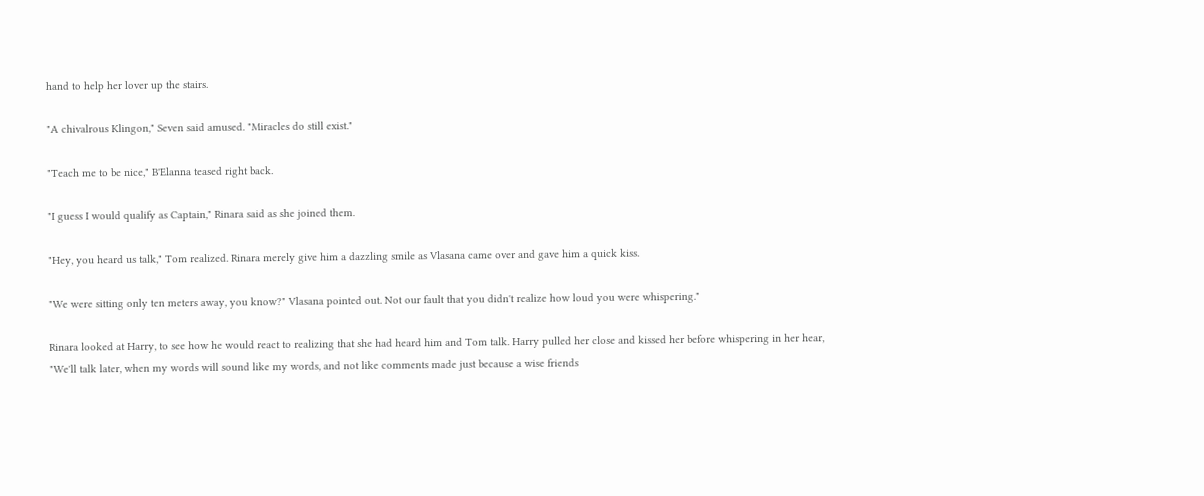hand to help her lover up the stairs.

"A chivalrous Klingon," Seven said amused. "Miracles do still exist."

"Teach me to be nice," B'Elanna teased right back.

"I guess I would qualify as Captain," Rinara said as she joined them.

"Hey, you heard us talk," Tom realized. Rinara merely give him a dazzling smile as Vlasana came over and gave him a quick kiss.

"We were sitting only ten meters away, you know?" Vlasana pointed out. Not our fault that you didn't realize how loud you were whispering."

Rinara looked at Harry, to see how he would react to realizing that she had heard him and Tom talk. Harry pulled her close and kissed her before whispering in her hear, "We'll talk later, when my words will sound like my words, and not like comments made just because a wise friends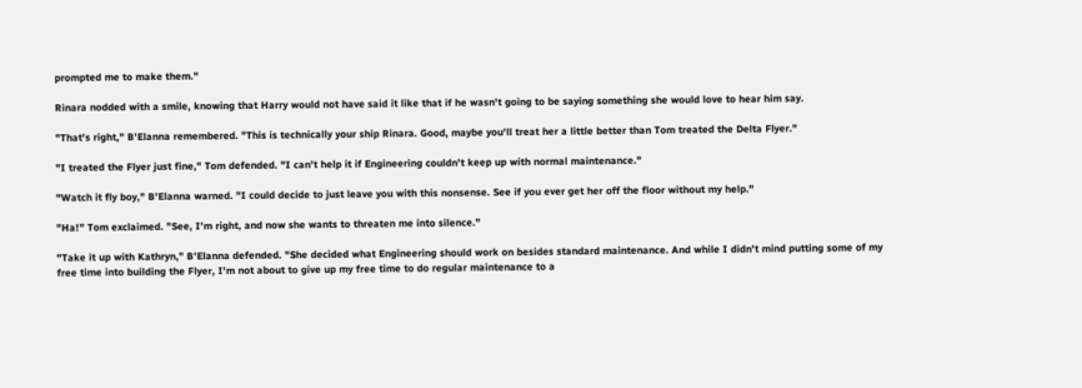prompted me to make them."

Rinara nodded with a smile, knowing that Harry would not have said it like that if he wasn't going to be saying something she would love to hear him say.

"That's right," B'Elanna remembered. "This is technically your ship Rinara. Good, maybe you'll treat her a little better than Tom treated the Delta Flyer."

"I treated the Flyer just fine," Tom defended. "I can't help it if Engineering couldn't keep up with normal maintenance."

"Watch it fly boy," B'Elanna warned. "I could decide to just leave you with this nonsense. See if you ever get her off the floor without my help."

"Ha!" Tom exclaimed. "See, I'm right, and now she wants to threaten me into silence."

"Take it up with Kathryn," B'Elanna defended. "She decided what Engineering should work on besides standard maintenance. And while I didn't mind putting some of my free time into building the Flyer, I'm not about to give up my free time to do regular maintenance to a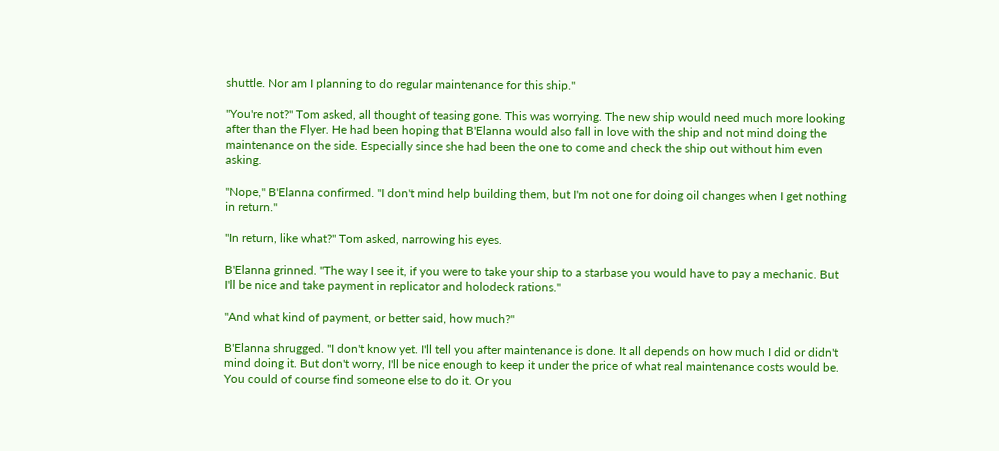shuttle. Nor am I planning to do regular maintenance for this ship."

"You're not?" Tom asked, all thought of teasing gone. This was worrying. The new ship would need much more looking after than the Flyer. He had been hoping that B'Elanna would also fall in love with the ship and not mind doing the maintenance on the side. Especially since she had been the one to come and check the ship out without him even asking.

"Nope," B'Elanna confirmed. "I don't mind help building them, but I'm not one for doing oil changes when I get nothing in return."

"In return, like what?" Tom asked, narrowing his eyes.

B'Elanna grinned. "The way I see it, if you were to take your ship to a starbase you would have to pay a mechanic. But I'll be nice and take payment in replicator and holodeck rations."

"And what kind of payment, or better said, how much?"

B'Elanna shrugged. "I don't know yet. I'll tell you after maintenance is done. It all depends on how much I did or didn't mind doing it. But don't worry, I'll be nice enough to keep it under the price of what real maintenance costs would be. You could of course find someone else to do it. Or you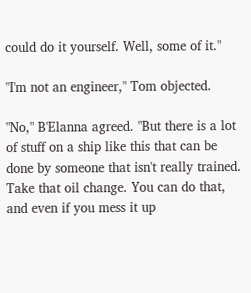could do it yourself. Well, some of it."

"I'm not an engineer," Tom objected.

"No," B'Elanna agreed. "But there is a lot of stuff on a ship like this that can be done by someone that isn't really trained. Take that oil change. You can do that, and even if you mess it up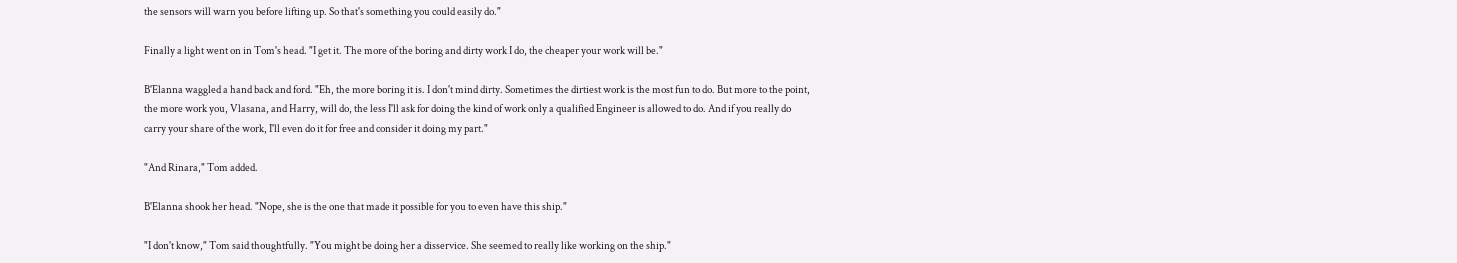the sensors will warn you before lifting up. So that's something you could easily do."

Finally a light went on in Tom's head. "I get it. The more of the boring and dirty work I do, the cheaper your work will be."

B'Elanna waggled a hand back and ford. "Eh, the more boring it is. I don't mind dirty. Sometimes the dirtiest work is the most fun to do. But more to the point, the more work you, Vlasana, and Harry, will do, the less I'll ask for doing the kind of work only a qualified Engineer is allowed to do. And if you really do carry your share of the work, I'll even do it for free and consider it doing my part."

"And Rinara," Tom added.

B'Elanna shook her head. "Nope, she is the one that made it possible for you to even have this ship."

"I don't know," Tom said thoughtfully. "You might be doing her a disservice. She seemed to really like working on the ship."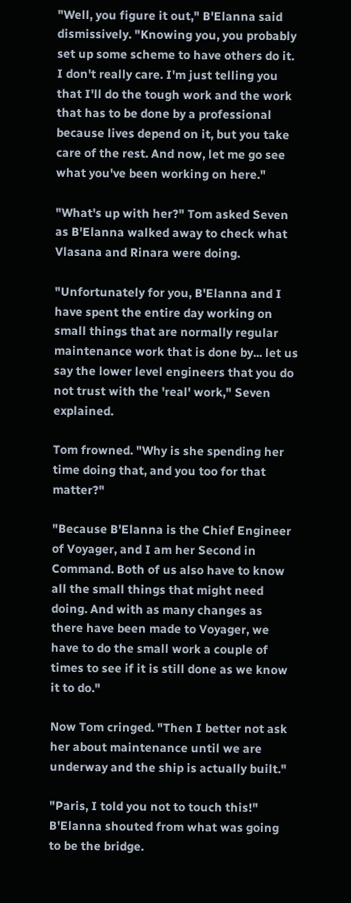"Well, you figure it out," B'Elanna said dismissively. "Knowing you, you probably set up some scheme to have others do it. I don't really care. I'm just telling you that I'll do the tough work and the work that has to be done by a professional because lives depend on it, but you take care of the rest. And now, let me go see what you've been working on here."

"What's up with her?" Tom asked Seven as B'Elanna walked away to check what Vlasana and Rinara were doing.

"Unfortunately for you, B'Elanna and I have spent the entire day working on small things that are normally regular maintenance work that is done by... let us say the lower level engineers that you do not trust with the 'real' work," Seven explained.

Tom frowned. "Why is she spending her time doing that, and you too for that matter?"

"Because B'Elanna is the Chief Engineer of Voyager, and I am her Second in Command. Both of us also have to know all the small things that might need doing. And with as many changes as there have been made to Voyager, we have to do the small work a couple of times to see if it is still done as we know it to do."

Now Tom cringed. "Then I better not ask her about maintenance until we are underway and the ship is actually built."

"Paris, I told you not to touch this!" B'Elanna shouted from what was going to be the bridge.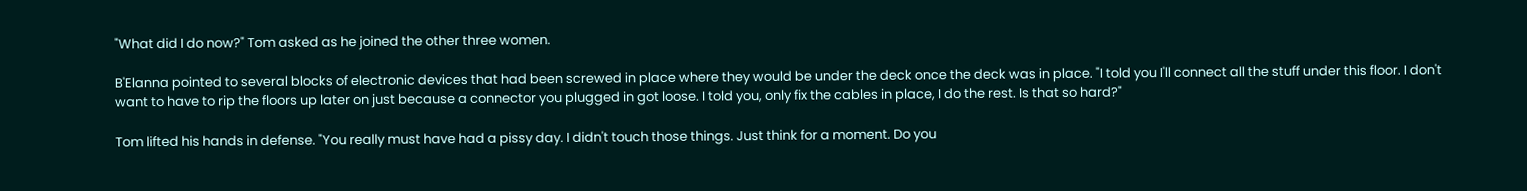"What did I do now?" Tom asked as he joined the other three women.

B'Elanna pointed to several blocks of electronic devices that had been screwed in place where they would be under the deck once the deck was in place. "I told you I'll connect all the stuff under this floor. I don't want to have to rip the floors up later on just because a connector you plugged in got loose. I told you, only fix the cables in place, I do the rest. Is that so hard?"

Tom lifted his hands in defense. "You really must have had a pissy day. I didn't touch those things. Just think for a moment. Do you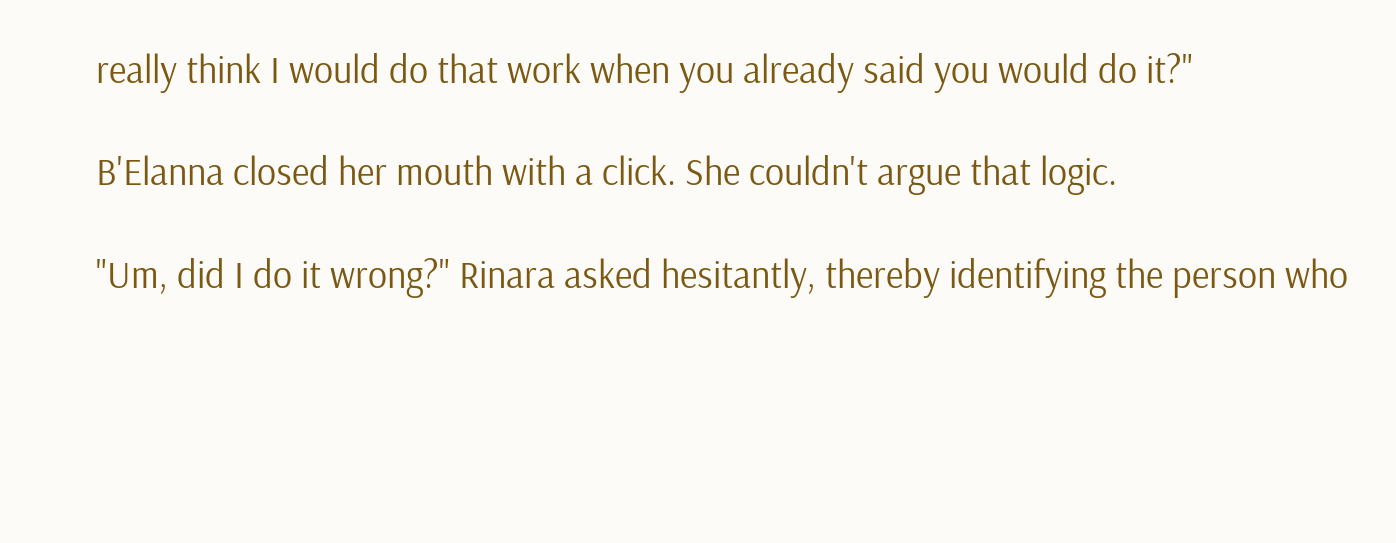really think I would do that work when you already said you would do it?"

B'Elanna closed her mouth with a click. She couldn't argue that logic.

"Um, did I do it wrong?" Rinara asked hesitantly, thereby identifying the person who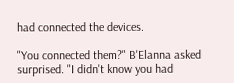had connected the devices.

"You connected them?" B'Elanna asked surprised. "I didn't know you had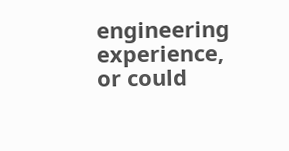engineering experience, or could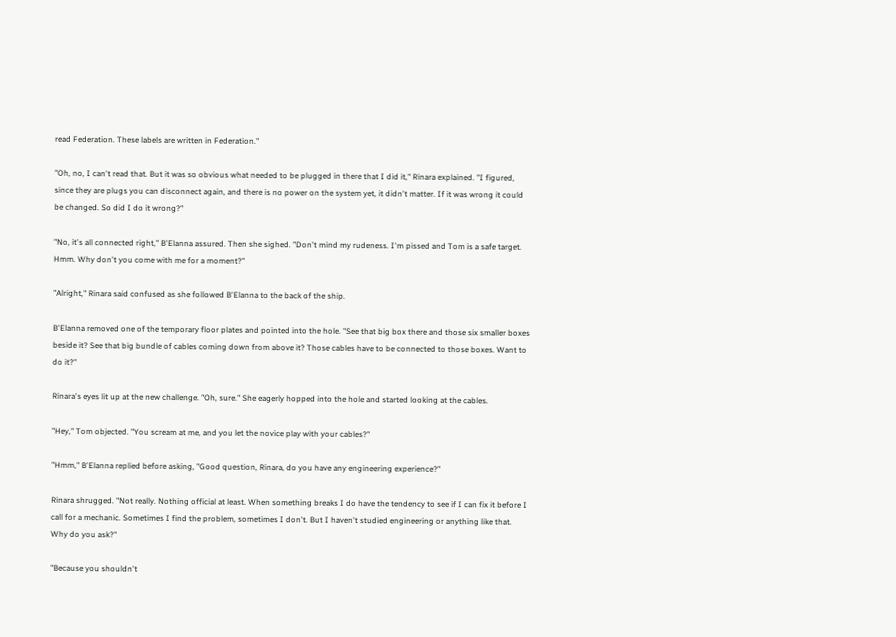read Federation. These labels are written in Federation."

"Oh, no, I can't read that. But it was so obvious what needed to be plugged in there that I did it," Rinara explained. "I figured, since they are plugs you can disconnect again, and there is no power on the system yet, it didn't matter. If it was wrong it could be changed. So did I do it wrong?"

"No, it's all connected right," B'Elanna assured. Then she sighed. "Don't mind my rudeness. I'm pissed and Tom is a safe target. Hmm. Why don't you come with me for a moment?"

"Alright," Rinara said confused as she followed B'Elanna to the back of the ship.

B'Elanna removed one of the temporary floor plates and pointed into the hole. "See that big box there and those six smaller boxes beside it? See that big bundle of cables coming down from above it? Those cables have to be connected to those boxes. Want to do it?"

Rinara's eyes lit up at the new challenge. "Oh, sure." She eagerly hopped into the hole and started looking at the cables.

"Hey," Tom objected. "You scream at me, and you let the novice play with your cables?"

"Hmm," B'Elanna replied before asking, "Good question, Rinara, do you have any engineering experience?"

Rinara shrugged. "Not really. Nothing official at least. When something breaks I do have the tendency to see if I can fix it before I call for a mechanic. Sometimes I find the problem, sometimes I don't. But I haven't studied engineering or anything like that. Why do you ask?"

"Because you shouldn't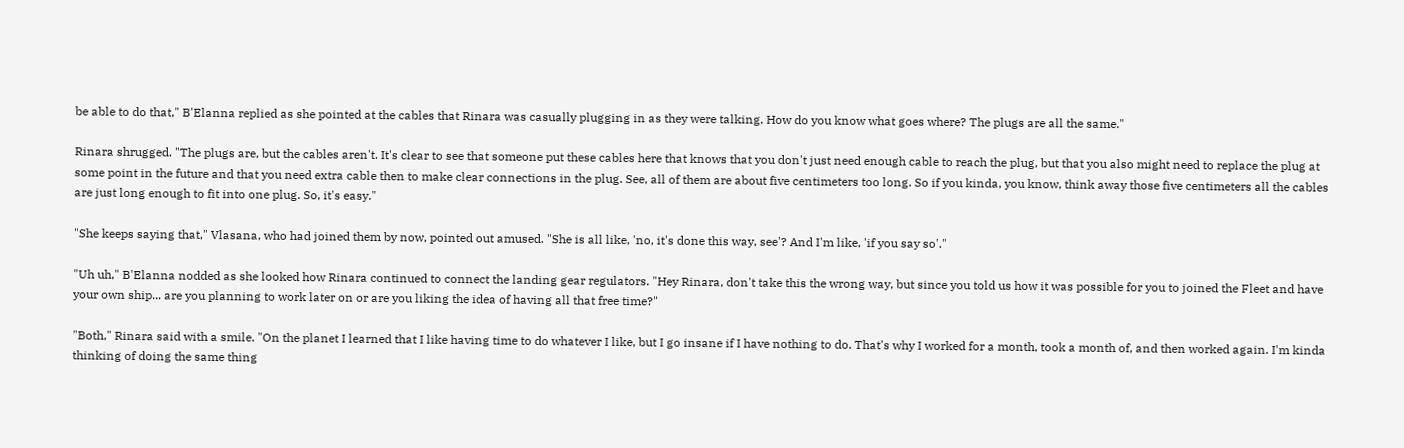be able to do that," B'Elanna replied as she pointed at the cables that Rinara was casually plugging in as they were talking. How do you know what goes where? The plugs are all the same."

Rinara shrugged. "The plugs are, but the cables aren't. It's clear to see that someone put these cables here that knows that you don't just need enough cable to reach the plug, but that you also might need to replace the plug at some point in the future and that you need extra cable then to make clear connections in the plug. See, all of them are about five centimeters too long. So if you kinda, you know, think away those five centimeters all the cables are just long enough to fit into one plug. So, it's easy."

"She keeps saying that," Vlasana, who had joined them by now, pointed out amused. "She is all like, 'no, it's done this way, see'? And I'm like, 'if you say so'."

"Uh uh," B'Elanna nodded as she looked how Rinara continued to connect the landing gear regulators. "Hey Rinara, don't take this the wrong way, but since you told us how it was possible for you to joined the Fleet and have your own ship... are you planning to work later on or are you liking the idea of having all that free time?"

"Both," Rinara said with a smile. "On the planet I learned that I like having time to do whatever I like, but I go insane if I have nothing to do. That's why I worked for a month, took a month of, and then worked again. I'm kinda thinking of doing the same thing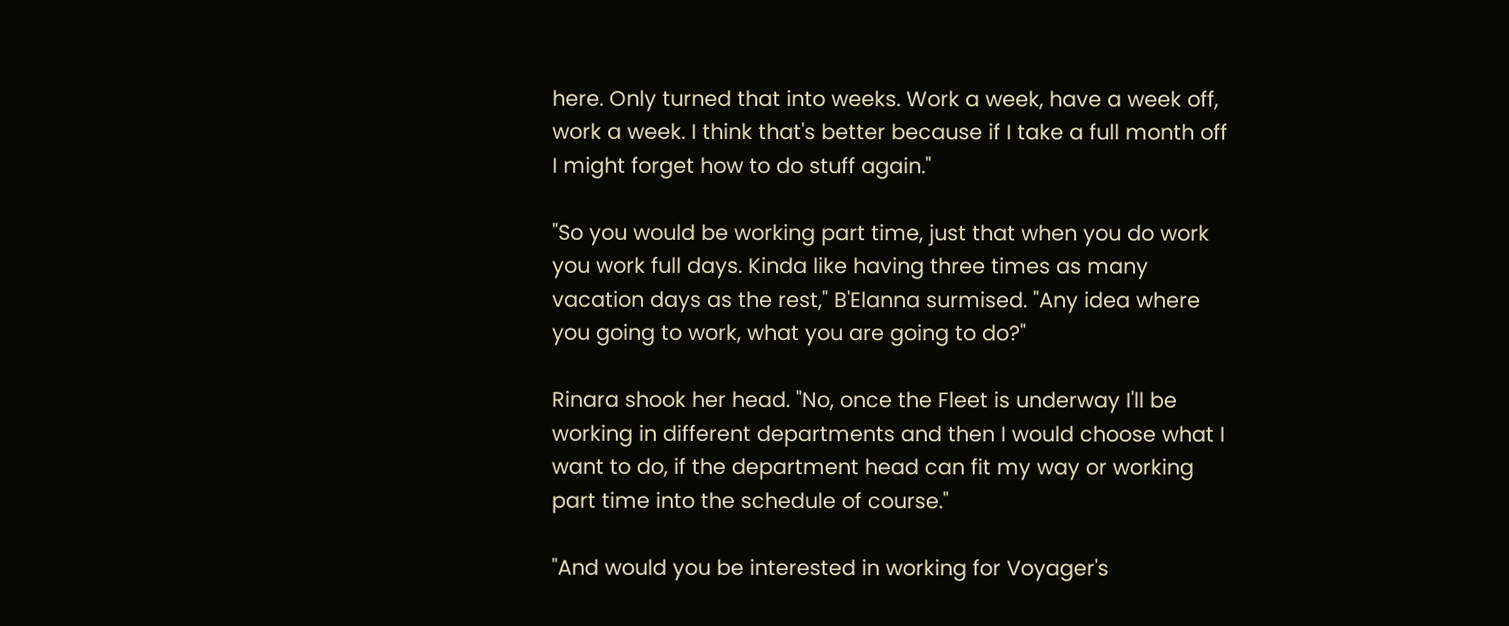here. Only turned that into weeks. Work a week, have a week off, work a week. I think that's better because if I take a full month off I might forget how to do stuff again."

"So you would be working part time, just that when you do work you work full days. Kinda like having three times as many vacation days as the rest," B'Elanna surmised. "Any idea where you going to work, what you are going to do?"

Rinara shook her head. "No, once the Fleet is underway I'll be working in different departments and then I would choose what I want to do, if the department head can fit my way or working part time into the schedule of course."

"And would you be interested in working for Voyager's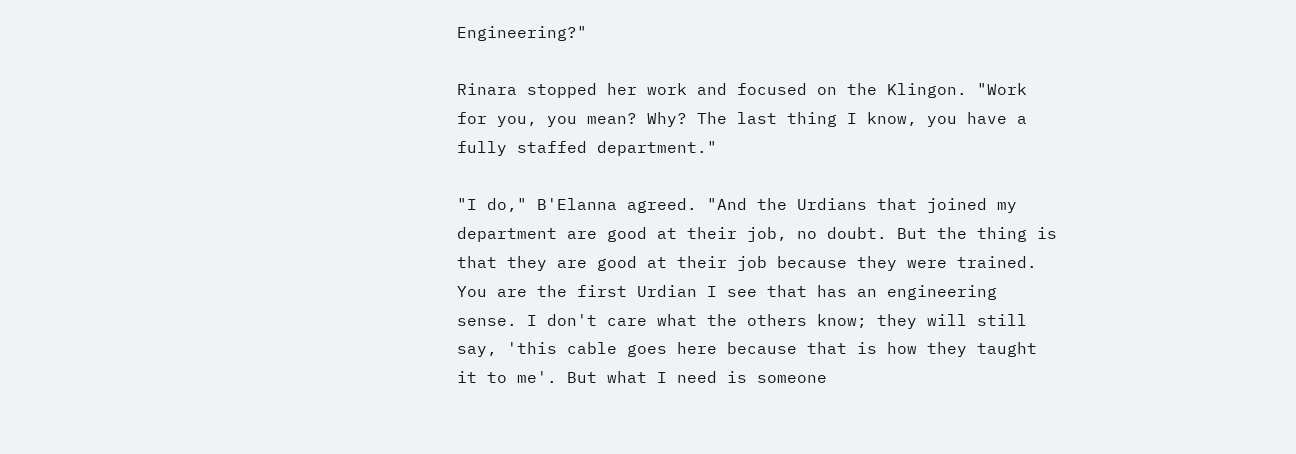Engineering?"

Rinara stopped her work and focused on the Klingon. "Work for you, you mean? Why? The last thing I know, you have a fully staffed department."

"I do," B'Elanna agreed. "And the Urdians that joined my department are good at their job, no doubt. But the thing is that they are good at their job because they were trained. You are the first Urdian I see that has an engineering sense. I don't care what the others know; they will still say, 'this cable goes here because that is how they taught it to me'. But what I need is someone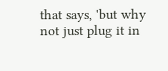that says, 'but why not just plug it in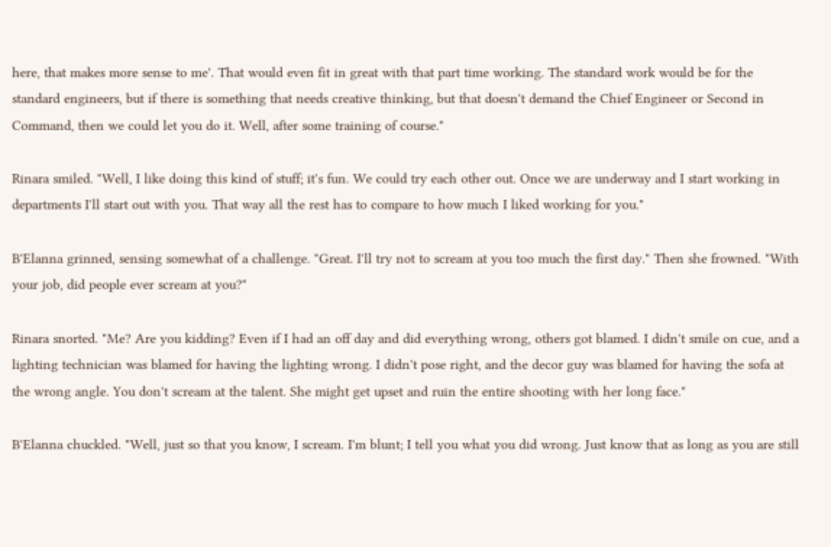here, that makes more sense to me'. That would even fit in great with that part time working. The standard work would be for the standard engineers, but if there is something that needs creative thinking, but that doesn't demand the Chief Engineer or Second in Command, then we could let you do it. Well, after some training of course."

Rinara smiled. "Well, I like doing this kind of stuff; it's fun. We could try each other out. Once we are underway and I start working in departments I'll start out with you. That way all the rest has to compare to how much I liked working for you."

B'Elanna grinned, sensing somewhat of a challenge. "Great. I'll try not to scream at you too much the first day." Then she frowned. "With your job, did people ever scream at you?"

Rinara snorted. "Me? Are you kidding? Even if I had an off day and did everything wrong, others got blamed. I didn't smile on cue, and a lighting technician was blamed for having the lighting wrong. I didn't pose right, and the decor guy was blamed for having the sofa at the wrong angle. You don't scream at the talent. She might get upset and ruin the entire shooting with her long face."

B'Elanna chuckled. "Well, just so that you know, I scream. I'm blunt; I tell you what you did wrong. Just know that as long as you are still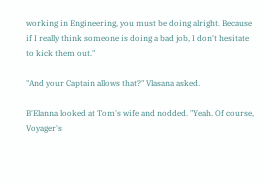working in Engineering, you must be doing alright. Because if I really think someone is doing a bad job, I don't hesitate to kick them out."

"And your Captain allows that?" Vlasana asked.

B'Elanna looked at Tom's wife and nodded. "Yeah. Of course, Voyager's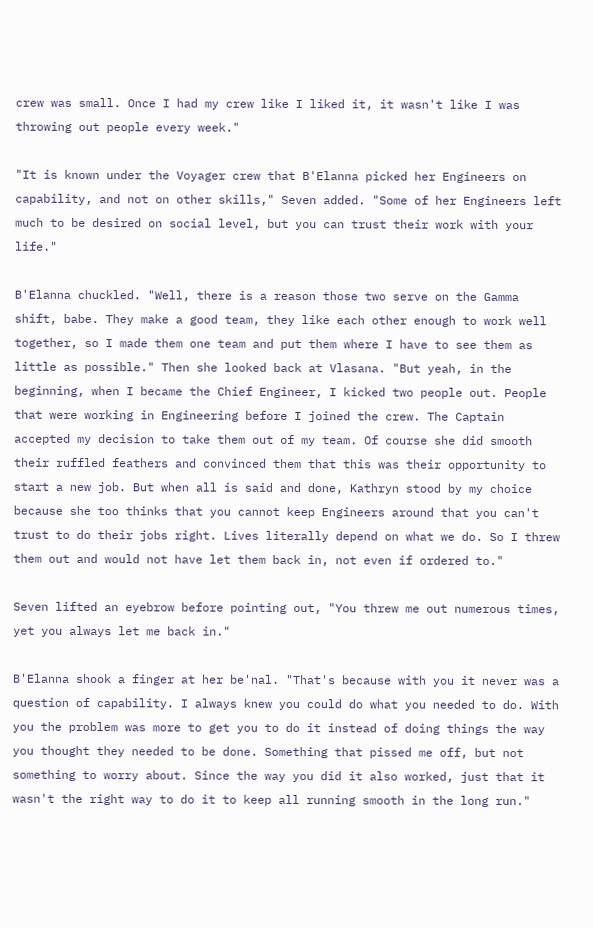crew was small. Once I had my crew like I liked it, it wasn't like I was throwing out people every week."

"It is known under the Voyager crew that B'Elanna picked her Engineers on capability, and not on other skills," Seven added. "Some of her Engineers left much to be desired on social level, but you can trust their work with your life."

B'Elanna chuckled. "Well, there is a reason those two serve on the Gamma shift, babe. They make a good team, they like each other enough to work well together, so I made them one team and put them where I have to see them as little as possible." Then she looked back at Vlasana. "But yeah, in the beginning, when I became the Chief Engineer, I kicked two people out. People that were working in Engineering before I joined the crew. The Captain accepted my decision to take them out of my team. Of course she did smooth their ruffled feathers and convinced them that this was their opportunity to start a new job. But when all is said and done, Kathryn stood by my choice because she too thinks that you cannot keep Engineers around that you can't trust to do their jobs right. Lives literally depend on what we do. So I threw them out and would not have let them back in, not even if ordered to."

Seven lifted an eyebrow before pointing out, "You threw me out numerous times, yet you always let me back in."

B'Elanna shook a finger at her be'nal. "That's because with you it never was a question of capability. I always knew you could do what you needed to do. With you the problem was more to get you to do it instead of doing things the way you thought they needed to be done. Something that pissed me off, but not something to worry about. Since the way you did it also worked, just that it wasn't the right way to do it to keep all running smooth in the long run."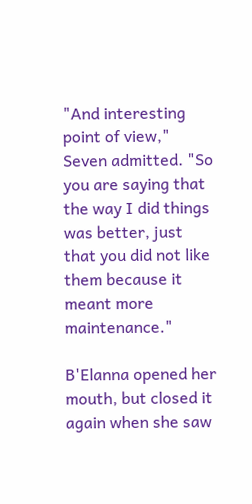"And interesting point of view," Seven admitted. "So you are saying that the way I did things was better, just that you did not like them because it meant more maintenance."

B'Elanna opened her mouth, but closed it again when she saw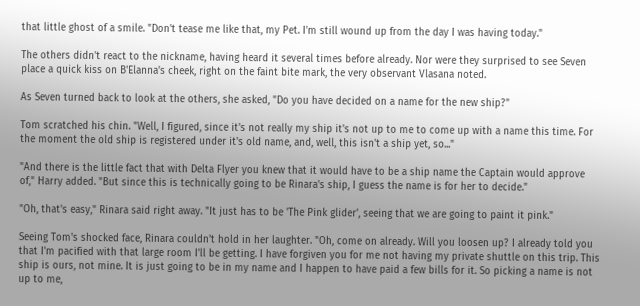that little ghost of a smile. "Don't tease me like that, my Pet. I'm still wound up from the day I was having today."

The others didn't react to the nickname, having heard it several times before already. Nor were they surprised to see Seven place a quick kiss on B'Elanna's cheek, right on the faint bite mark, the very observant Vlasana noted.

As Seven turned back to look at the others, she asked, "Do you have decided on a name for the new ship?"

Tom scratched his chin. "Well, I figured, since it's not really my ship it's not up to me to come up with a name this time. For the moment the old ship is registered under it's old name, and, well, this isn't a ship yet, so..."

"And there is the little fact that with Delta Flyer you knew that it would have to be a ship name the Captain would approve of," Harry added. "But since this is technically going to be Rinara's ship, I guess the name is for her to decide."

"Oh, that's easy," Rinara said right away. "It just has to be 'The Pink glider', seeing that we are going to paint it pink."

Seeing Tom's shocked face, Rinara couldn't hold in her laughter. "Oh, come on already. Will you loosen up? I already told you that I'm pacified with that large room I'll be getting. I have forgiven you for me not having my private shuttle on this trip. This ship is ours, not mine. It is just going to be in my name and I happen to have paid a few bills for it. So picking a name is not up to me,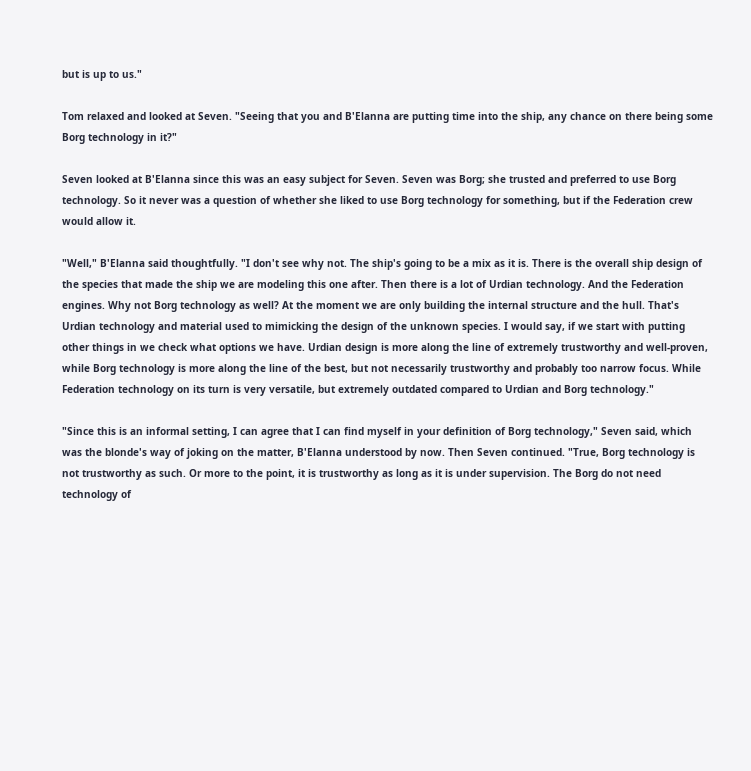but is up to us."

Tom relaxed and looked at Seven. "Seeing that you and B'Elanna are putting time into the ship, any chance on there being some Borg technology in it?"

Seven looked at B'Elanna since this was an easy subject for Seven. Seven was Borg; she trusted and preferred to use Borg technology. So it never was a question of whether she liked to use Borg technology for something, but if the Federation crew would allow it.

"Well," B'Elanna said thoughtfully. "I don't see why not. The ship's going to be a mix as it is. There is the overall ship design of the species that made the ship we are modeling this one after. Then there is a lot of Urdian technology. And the Federation engines. Why not Borg technology as well? At the moment we are only building the internal structure and the hull. That's Urdian technology and material used to mimicking the design of the unknown species. I would say, if we start with putting other things in we check what options we have. Urdian design is more along the line of extremely trustworthy and well-proven, while Borg technology is more along the line of the best, but not necessarily trustworthy and probably too narrow focus. While Federation technology on its turn is very versatile, but extremely outdated compared to Urdian and Borg technology."

"Since this is an informal setting, I can agree that I can find myself in your definition of Borg technology," Seven said, which was the blonde's way of joking on the matter, B'Elanna understood by now. Then Seven continued. "True, Borg technology is not trustworthy as such. Or more to the point, it is trustworthy as long as it is under supervision. The Borg do not need technology of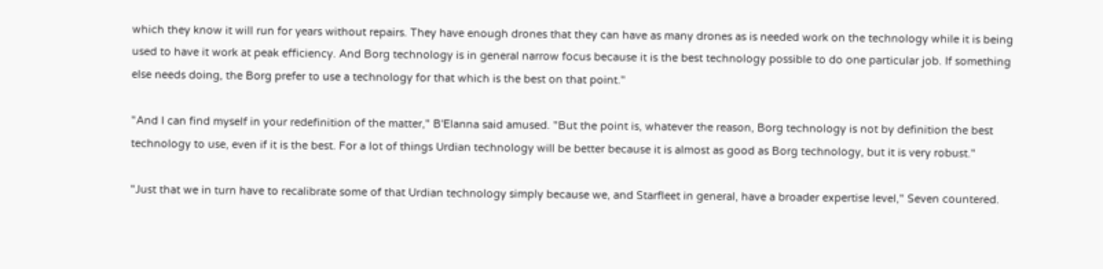which they know it will run for years without repairs. They have enough drones that they can have as many drones as is needed work on the technology while it is being used to have it work at peak efficiency. And Borg technology is in general narrow focus because it is the best technology possible to do one particular job. If something else needs doing, the Borg prefer to use a technology for that which is the best on that point."

"And I can find myself in your redefinition of the matter," B'Elanna said amused. "But the point is, whatever the reason, Borg technology is not by definition the best technology to use, even if it is the best. For a lot of things Urdian technology will be better because it is almost as good as Borg technology, but it is very robust."

"Just that we in turn have to recalibrate some of that Urdian technology simply because we, and Starfleet in general, have a broader expertise level," Seven countered.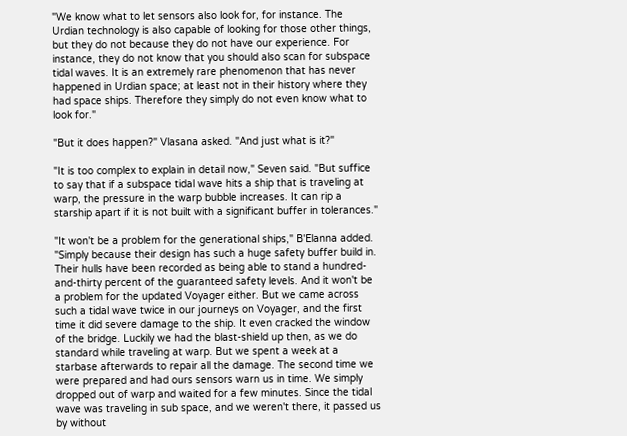"We know what to let sensors also look for, for instance. The Urdian technology is also capable of looking for those other things, but they do not because they do not have our experience. For instance, they do not know that you should also scan for subspace tidal waves. It is an extremely rare phenomenon that has never happened in Urdian space; at least not in their history where they had space ships. Therefore they simply do not even know what to look for."

"But it does happen?" Vlasana asked. "And just what is it?"

"It is too complex to explain in detail now," Seven said. "But suffice to say that if a subspace tidal wave hits a ship that is traveling at warp, the pressure in the warp bubble increases. It can rip a starship apart if it is not built with a significant buffer in tolerances."

"It won't be a problem for the generational ships," B'Elanna added. "Simply because their design has such a huge safety buffer build in. Their hulls have been recorded as being able to stand a hundred-and-thirty percent of the guaranteed safety levels. And it won't be a problem for the updated Voyager either. But we came across such a tidal wave twice in our journeys on Voyager, and the first time it did severe damage to the ship. It even cracked the window of the bridge. Luckily we had the blast-shield up then, as we do standard while traveling at warp. But we spent a week at a starbase afterwards to repair all the damage. The second time we were prepared and had ours sensors warn us in time. We simply dropped out of warp and waited for a few minutes. Since the tidal wave was traveling in sub space, and we weren't there, it passed us by without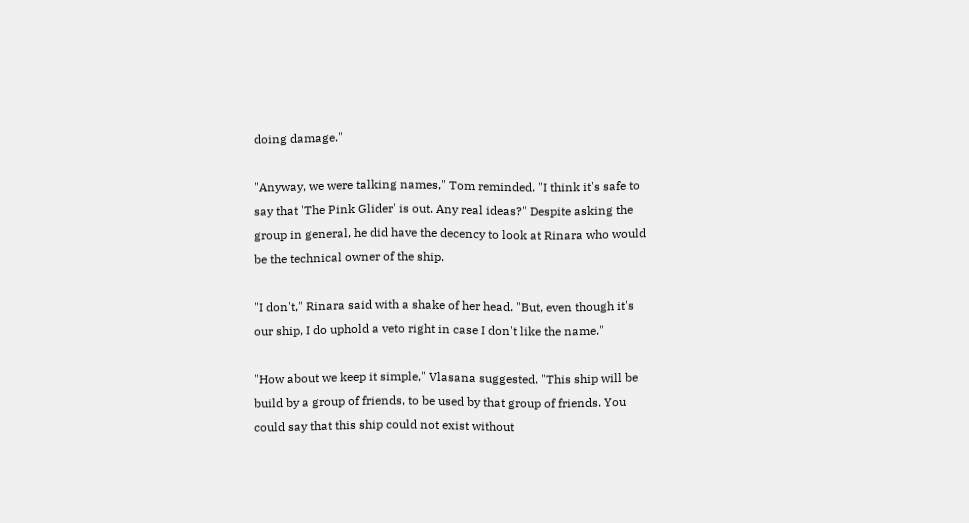doing damage."

"Anyway, we were talking names," Tom reminded. "I think it's safe to say that 'The Pink Glider' is out. Any real ideas?" Despite asking the group in general, he did have the decency to look at Rinara who would be the technical owner of the ship.

"I don't," Rinara said with a shake of her head. "But, even though it's our ship, I do uphold a veto right in case I don't like the name."

"How about we keep it simple," Vlasana suggested. "This ship will be build by a group of friends, to be used by that group of friends. You could say that this ship could not exist without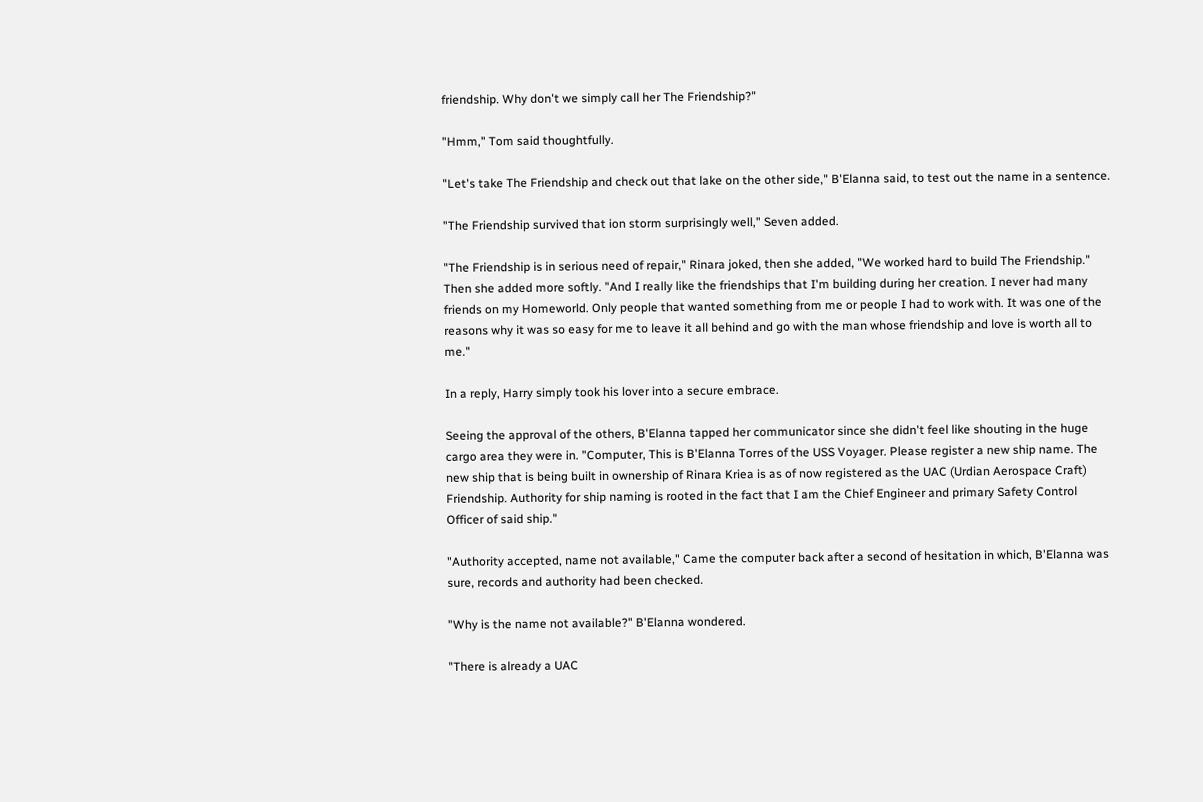friendship. Why don't we simply call her The Friendship?"

"Hmm," Tom said thoughtfully.

"Let's take The Friendship and check out that lake on the other side," B'Elanna said, to test out the name in a sentence.

"The Friendship survived that ion storm surprisingly well," Seven added.

"The Friendship is in serious need of repair," Rinara joked, then she added, "We worked hard to build The Friendship." Then she added more softly. "And I really like the friendships that I'm building during her creation. I never had many friends on my Homeworld. Only people that wanted something from me or people I had to work with. It was one of the reasons why it was so easy for me to leave it all behind and go with the man whose friendship and love is worth all to me."

In a reply, Harry simply took his lover into a secure embrace.

Seeing the approval of the others, B'Elanna tapped her communicator since she didn't feel like shouting in the huge cargo area they were in. "Computer, This is B'Elanna Torres of the USS Voyager. Please register a new ship name. The new ship that is being built in ownership of Rinara Kriea is as of now registered as the UAC (Urdian Aerospace Craft) Friendship. Authority for ship naming is rooted in the fact that I am the Chief Engineer and primary Safety Control Officer of said ship."

"Authority accepted, name not available," Came the computer back after a second of hesitation in which, B'Elanna was sure, records and authority had been checked.

"Why is the name not available?" B'Elanna wondered.

"There is already a UAC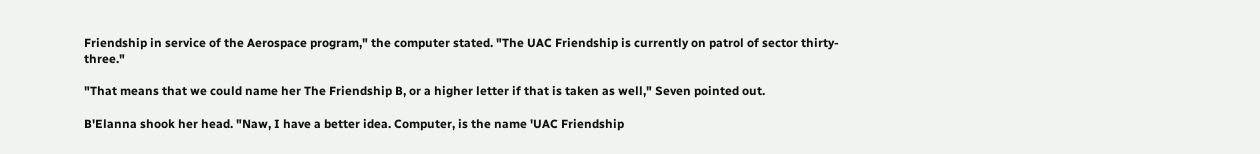Friendship in service of the Aerospace program," the computer stated. "The UAC Friendship is currently on patrol of sector thirty-three."

"That means that we could name her The Friendship B, or a higher letter if that is taken as well," Seven pointed out.

B'Elanna shook her head. "Naw, I have a better idea. Computer, is the name 'UAC Friendship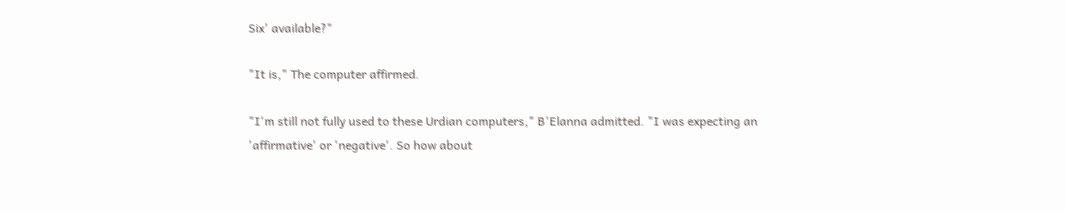Six' available?"

"It is," The computer affirmed.

"I'm still not fully used to these Urdian computers," B'Elanna admitted. "I was expecting an 'affirmative' or 'negative'. So how about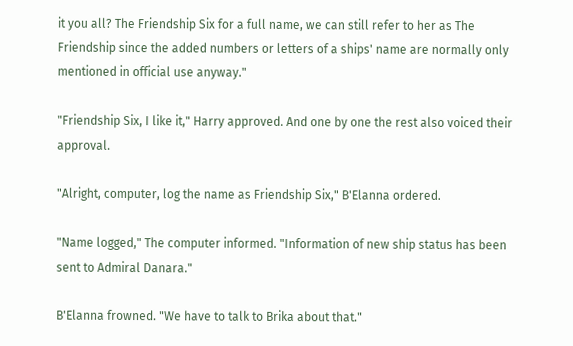it you all? The Friendship Six for a full name, we can still refer to her as The Friendship since the added numbers or letters of a ships' name are normally only mentioned in official use anyway."

"Friendship Six, I like it," Harry approved. And one by one the rest also voiced their approval.

"Alright, computer, log the name as Friendship Six," B'Elanna ordered.

"Name logged," The computer informed. "Information of new ship status has been sent to Admiral Danara."

B'Elanna frowned. "We have to talk to Brika about that."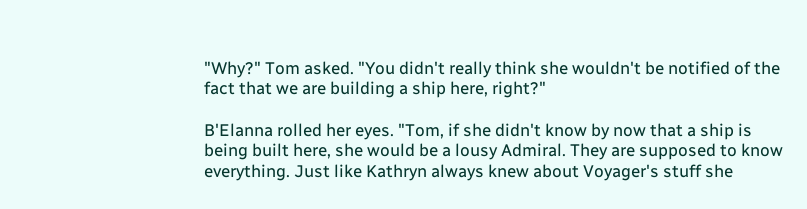"Why?" Tom asked. "You didn't really think she wouldn't be notified of the fact that we are building a ship here, right?"

B'Elanna rolled her eyes. "Tom, if she didn't know by now that a ship is being built here, she would be a lousy Admiral. They are supposed to know everything. Just like Kathryn always knew about Voyager's stuff she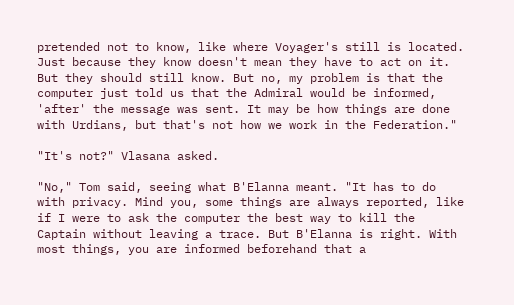pretended not to know, like where Voyager's still is located. Just because they know doesn't mean they have to act on it. But they should still know. But no, my problem is that the computer just told us that the Admiral would be informed, 'after' the message was sent. It may be how things are done with Urdians, but that's not how we work in the Federation."

"It's not?" Vlasana asked.

"No," Tom said, seeing what B'Elanna meant. "It has to do with privacy. Mind you, some things are always reported, like if I were to ask the computer the best way to kill the Captain without leaving a trace. But B'Elanna is right. With most things, you are informed beforehand that a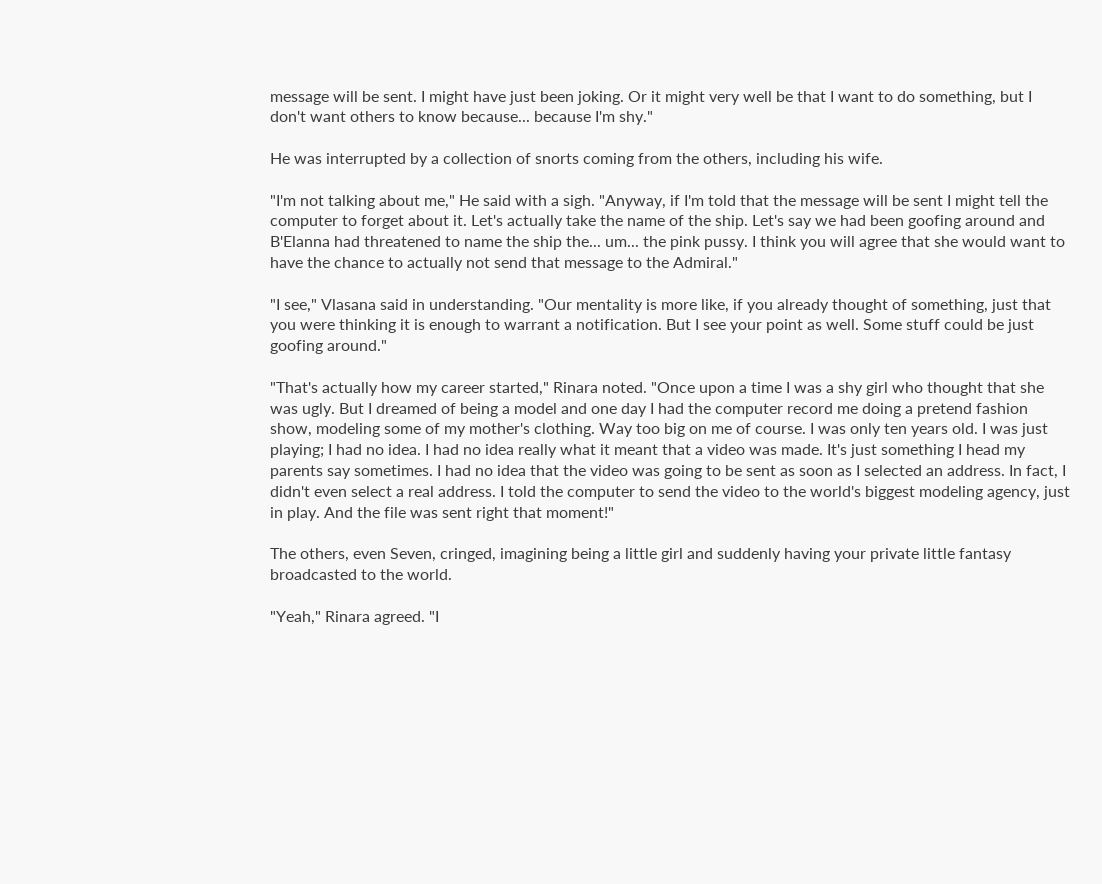message will be sent. I might have just been joking. Or it might very well be that I want to do something, but I don't want others to know because... because I'm shy."

He was interrupted by a collection of snorts coming from the others, including his wife.

"I'm not talking about me," He said with a sigh. "Anyway, if I'm told that the message will be sent I might tell the computer to forget about it. Let's actually take the name of the ship. Let's say we had been goofing around and B'Elanna had threatened to name the ship the... um... the pink pussy. I think you will agree that she would want to have the chance to actually not send that message to the Admiral."

"I see," Vlasana said in understanding. "Our mentality is more like, if you already thought of something, just that you were thinking it is enough to warrant a notification. But I see your point as well. Some stuff could be just goofing around."

"That's actually how my career started," Rinara noted. "Once upon a time I was a shy girl who thought that she was ugly. But I dreamed of being a model and one day I had the computer record me doing a pretend fashion show, modeling some of my mother's clothing. Way too big on me of course. I was only ten years old. I was just playing; I had no idea. I had no idea really what it meant that a video was made. It's just something I head my parents say sometimes. I had no idea that the video was going to be sent as soon as I selected an address. In fact, I didn't even select a real address. I told the computer to send the video to the world's biggest modeling agency, just in play. And the file was sent right that moment!"

The others, even Seven, cringed, imagining being a little girl and suddenly having your private little fantasy broadcasted to the world.

"Yeah," Rinara agreed. "I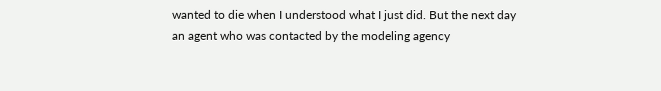wanted to die when I understood what I just did. But the next day an agent who was contacted by the modeling agency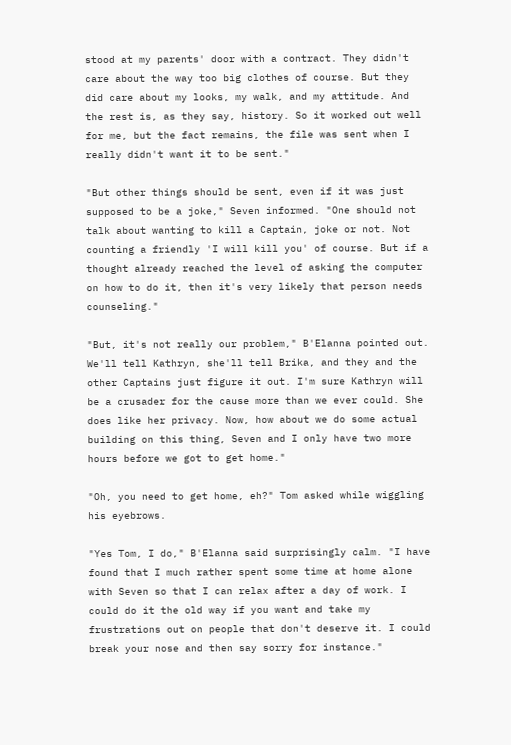stood at my parents' door with a contract. They didn't care about the way too big clothes of course. But they did care about my looks, my walk, and my attitude. And the rest is, as they say, history. So it worked out well for me, but the fact remains, the file was sent when I really didn't want it to be sent."

"But other things should be sent, even if it was just supposed to be a joke," Seven informed. "One should not talk about wanting to kill a Captain, joke or not. Not counting a friendly 'I will kill you' of course. But if a thought already reached the level of asking the computer on how to do it, then it's very likely that person needs counseling."

"But, it's not really our problem," B'Elanna pointed out. We'll tell Kathryn, she'll tell Brika, and they and the other Captains just figure it out. I'm sure Kathryn will be a crusader for the cause more than we ever could. She does like her privacy. Now, how about we do some actual building on this thing, Seven and I only have two more hours before we got to get home."

"Oh, you need to get home, eh?" Tom asked while wiggling his eyebrows.

"Yes Tom, I do," B'Elanna said surprisingly calm. "I have found that I much rather spent some time at home alone with Seven so that I can relax after a day of work. I could do it the old way if you want and take my frustrations out on people that don't deserve it. I could break your nose and then say sorry for instance."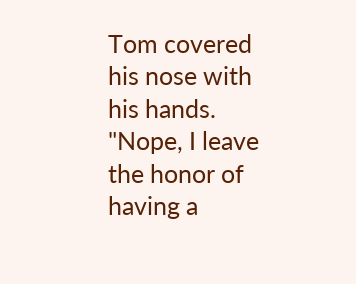Tom covered his nose with his hands. "Nope, I leave the honor of having a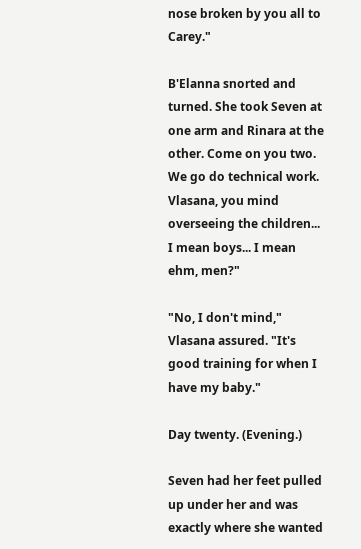nose broken by you all to Carey."

B'Elanna snorted and turned. She took Seven at one arm and Rinara at the other. Come on you two. We go do technical work. Vlasana, you mind overseeing the children... I mean boys... I mean ehm, men?"

"No, I don't mind," Vlasana assured. "It's good training for when I have my baby."

Day twenty. (Evening.)

Seven had her feet pulled up under her and was exactly where she wanted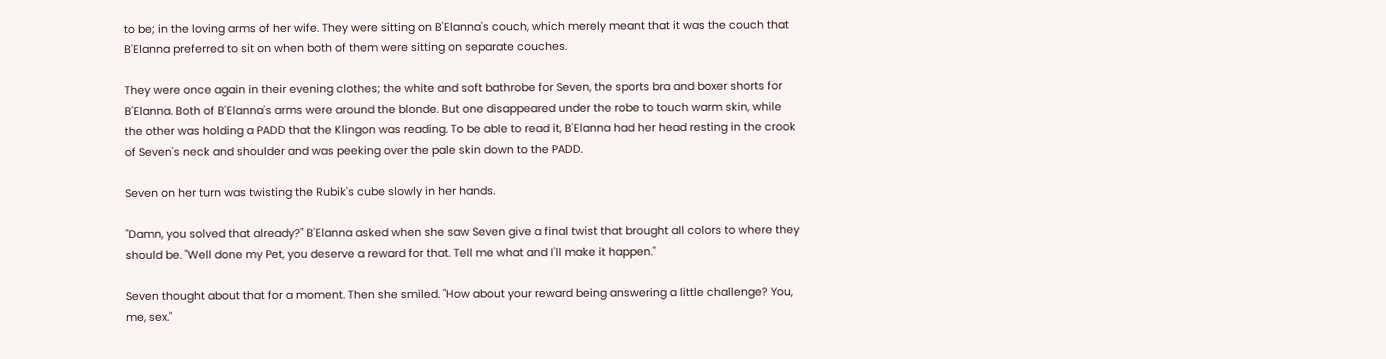to be; in the loving arms of her wife. They were sitting on B'Elanna's couch, which merely meant that it was the couch that B'Elanna preferred to sit on when both of them were sitting on separate couches.

They were once again in their evening clothes; the white and soft bathrobe for Seven, the sports bra and boxer shorts for B'Elanna. Both of B'Elanna's arms were around the blonde. But one disappeared under the robe to touch warm skin, while the other was holding a PADD that the Klingon was reading. To be able to read it, B'Elanna had her head resting in the crook of Seven's neck and shoulder and was peeking over the pale skin down to the PADD.

Seven on her turn was twisting the Rubik's cube slowly in her hands.

"Damn, you solved that already?" B'Elanna asked when she saw Seven give a final twist that brought all colors to where they should be. "Well done my Pet, you deserve a reward for that. Tell me what and I'll make it happen."

Seven thought about that for a moment. Then she smiled. "How about your reward being answering a little challenge? You, me, sex."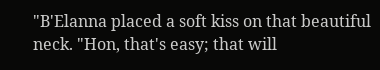"B'Elanna placed a soft kiss on that beautiful neck. "Hon, that's easy; that will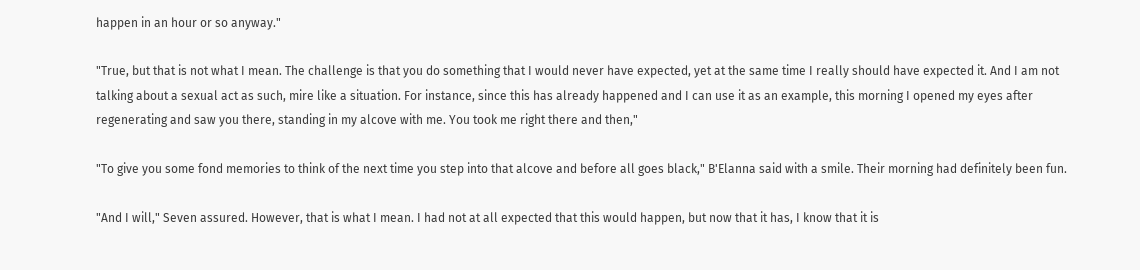happen in an hour or so anyway."

"True, but that is not what I mean. The challenge is that you do something that I would never have expected, yet at the same time I really should have expected it. And I am not talking about a sexual act as such, mire like a situation. For instance, since this has already happened and I can use it as an example, this morning I opened my eyes after regenerating and saw you there, standing in my alcove with me. You took me right there and then,"

"To give you some fond memories to think of the next time you step into that alcove and before all goes black," B'Elanna said with a smile. Their morning had definitely been fun.

"And I will," Seven assured. However, that is what I mean. I had not at all expected that this would happen, but now that it has, I know that it is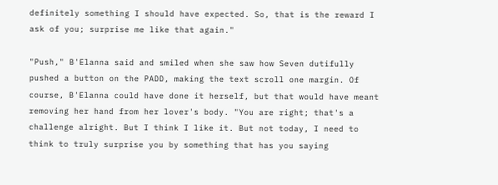definitely something I should have expected. So, that is the reward I ask of you; surprise me like that again."

"Push," B'Elanna said and smiled when she saw how Seven dutifully pushed a button on the PADD, making the text scroll one margin. Of course, B'Elanna could have done it herself, but that would have meant removing her hand from her lover's body. "You are right; that's a challenge alright. But I think I like it. But not today, I need to think to truly surprise you by something that has you saying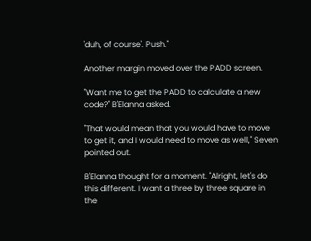'duh, of course'. Push."

Another margin moved over the PADD screen.

"Want me to get the PADD to calculate a new code?" B'Elanna asked.

"That would mean that you would have to move to get it, and I would need to move as well," Seven pointed out.

B'Elanna thought for a moment. "Alright, let's do this different. I want a three by three square in the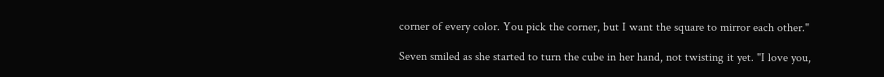corner of every color. You pick the corner, but I want the square to mirror each other."

Seven smiled as she started to turn the cube in her hand, not twisting it yet. "I love you,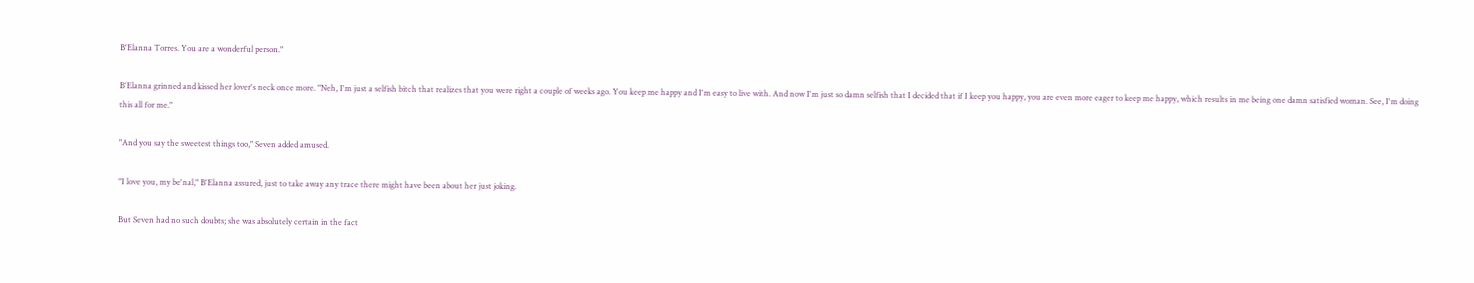B'Elanna Torres. You are a wonderful person."

B'Elanna grinned and kissed her lover's neck once more. "Neh, I'm just a selfish bitch that realizes that you were right a couple of weeks ago. You keep me happy and I'm easy to live with. And now I'm just so damn selfish that I decided that if I keep you happy, you are even more eager to keep me happy, which results in me being one damn satisfied woman. See, I'm doing this all for me."

"And you say the sweetest things too," Seven added amused.

"I love you, my be'nal," B'Elanna assured, just to take away any trace there might have been about her just joking.

But Seven had no such doubts; she was absolutely certain in the fact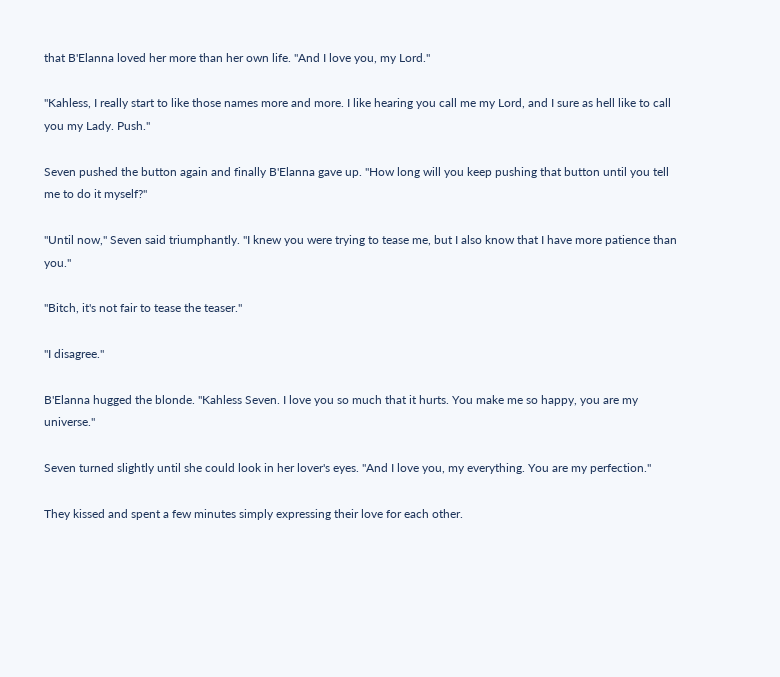that B'Elanna loved her more than her own life. "And I love you, my Lord."

"Kahless, I really start to like those names more and more. I like hearing you call me my Lord, and I sure as hell like to call you my Lady. Push."

Seven pushed the button again and finally B'Elanna gave up. "How long will you keep pushing that button until you tell me to do it myself?"

"Until now," Seven said triumphantly. "I knew you were trying to tease me, but I also know that I have more patience than you."

"Bitch, it's not fair to tease the teaser."

"I disagree."

B'Elanna hugged the blonde. "Kahless Seven. I love you so much that it hurts. You make me so happy, you are my universe."

Seven turned slightly until she could look in her lover's eyes. "And I love you, my everything. You are my perfection."

They kissed and spent a few minutes simply expressing their love for each other.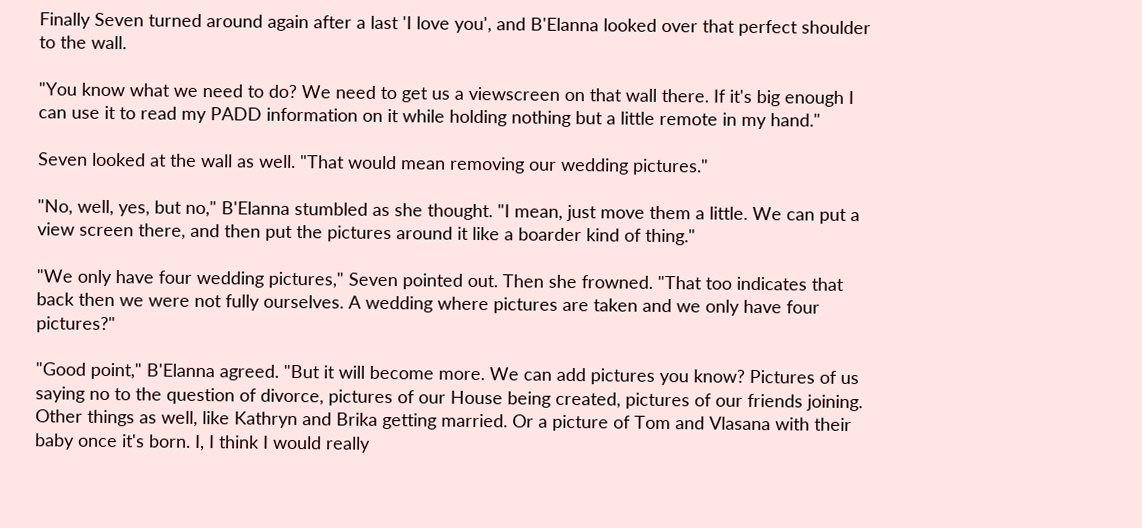Finally Seven turned around again after a last 'I love you', and B'Elanna looked over that perfect shoulder to the wall.

"You know what we need to do? We need to get us a viewscreen on that wall there. If it's big enough I can use it to read my PADD information on it while holding nothing but a little remote in my hand."

Seven looked at the wall as well. "That would mean removing our wedding pictures."

"No, well, yes, but no," B'Elanna stumbled as she thought. "I mean, just move them a little. We can put a view screen there, and then put the pictures around it like a boarder kind of thing."

"We only have four wedding pictures," Seven pointed out. Then she frowned. "That too indicates that back then we were not fully ourselves. A wedding where pictures are taken and we only have four pictures?"

"Good point," B'Elanna agreed. "But it will become more. We can add pictures you know? Pictures of us saying no to the question of divorce, pictures of our House being created, pictures of our friends joining. Other things as well, like Kathryn and Brika getting married. Or a picture of Tom and Vlasana with their baby once it's born. I, I think I would really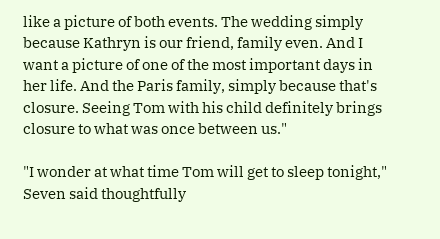like a picture of both events. The wedding simply because Kathryn is our friend, family even. And I want a picture of one of the most important days in her life. And the Paris family, simply because that's closure. Seeing Tom with his child definitely brings closure to what was once between us."

"I wonder at what time Tom will get to sleep tonight," Seven said thoughtfully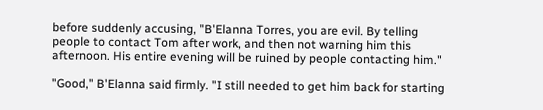before suddenly accusing, "B'Elanna Torres, you are evil. By telling people to contact Tom after work, and then not warning him this afternoon. His entire evening will be ruined by people contacting him."

"Good," B'Elanna said firmly. "I still needed to get him back for starting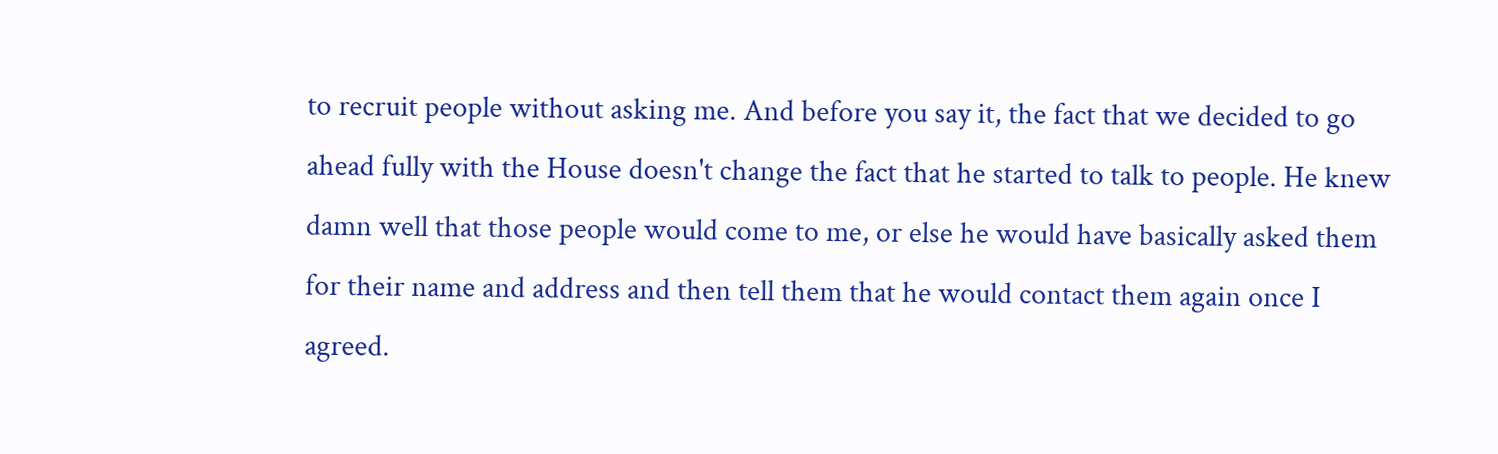to recruit people without asking me. And before you say it, the fact that we decided to go ahead fully with the House doesn't change the fact that he started to talk to people. He knew damn well that those people would come to me, or else he would have basically asked them for their name and address and then tell them that he would contact them again once I agreed.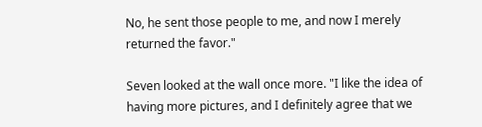No, he sent those people to me, and now I merely returned the favor."

Seven looked at the wall once more. "I like the idea of having more pictures, and I definitely agree that we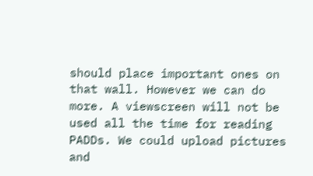should place important ones on that wall. However we can do more. A viewscreen will not be used all the time for reading PADDs. We could upload pictures and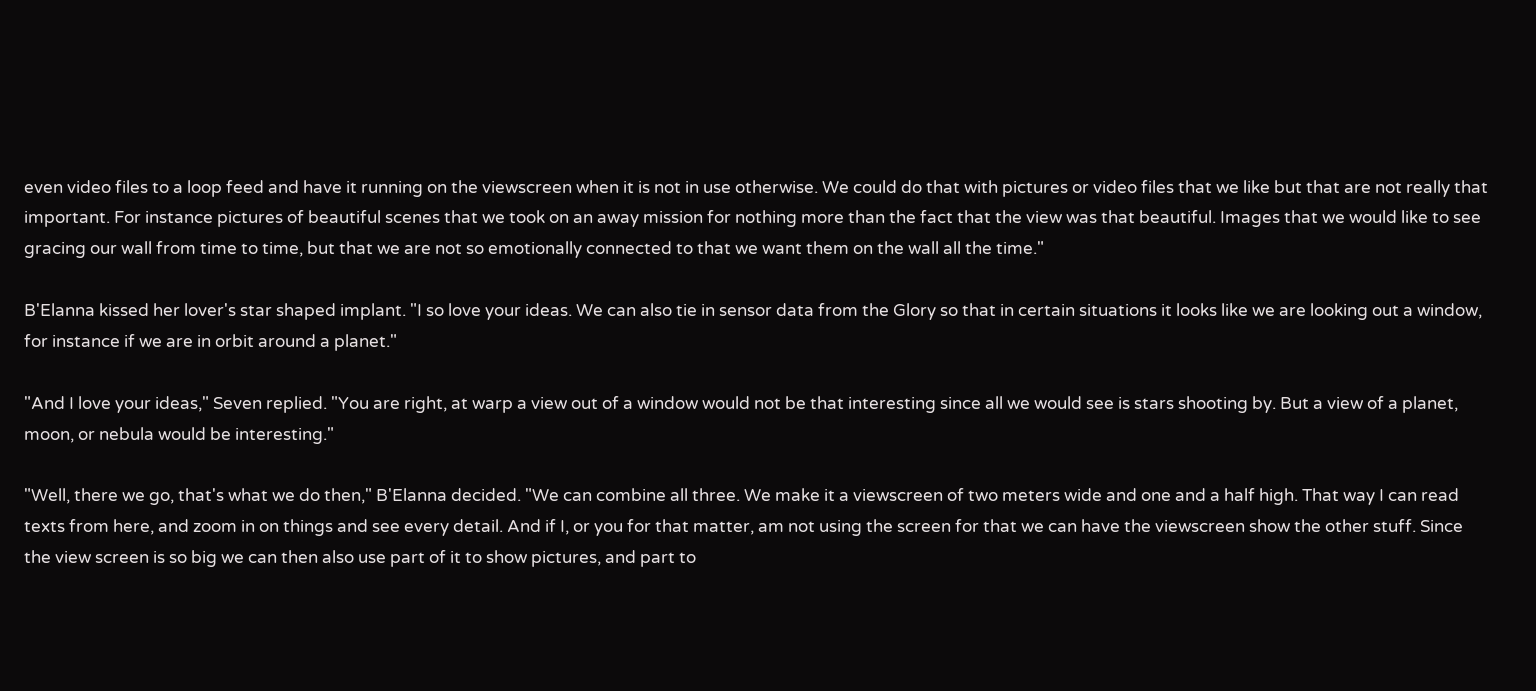even video files to a loop feed and have it running on the viewscreen when it is not in use otherwise. We could do that with pictures or video files that we like but that are not really that important. For instance pictures of beautiful scenes that we took on an away mission for nothing more than the fact that the view was that beautiful. Images that we would like to see gracing our wall from time to time, but that we are not so emotionally connected to that we want them on the wall all the time."

B'Elanna kissed her lover's star shaped implant. "I so love your ideas. We can also tie in sensor data from the Glory so that in certain situations it looks like we are looking out a window, for instance if we are in orbit around a planet."

"And I love your ideas," Seven replied. "You are right, at warp a view out of a window would not be that interesting since all we would see is stars shooting by. But a view of a planet, moon, or nebula would be interesting."

"Well, there we go, that's what we do then," B'Elanna decided. "We can combine all three. We make it a viewscreen of two meters wide and one and a half high. That way I can read texts from here, and zoom in on things and see every detail. And if I, or you for that matter, am not using the screen for that we can have the viewscreen show the other stuff. Since the view screen is so big we can then also use part of it to show pictures, and part to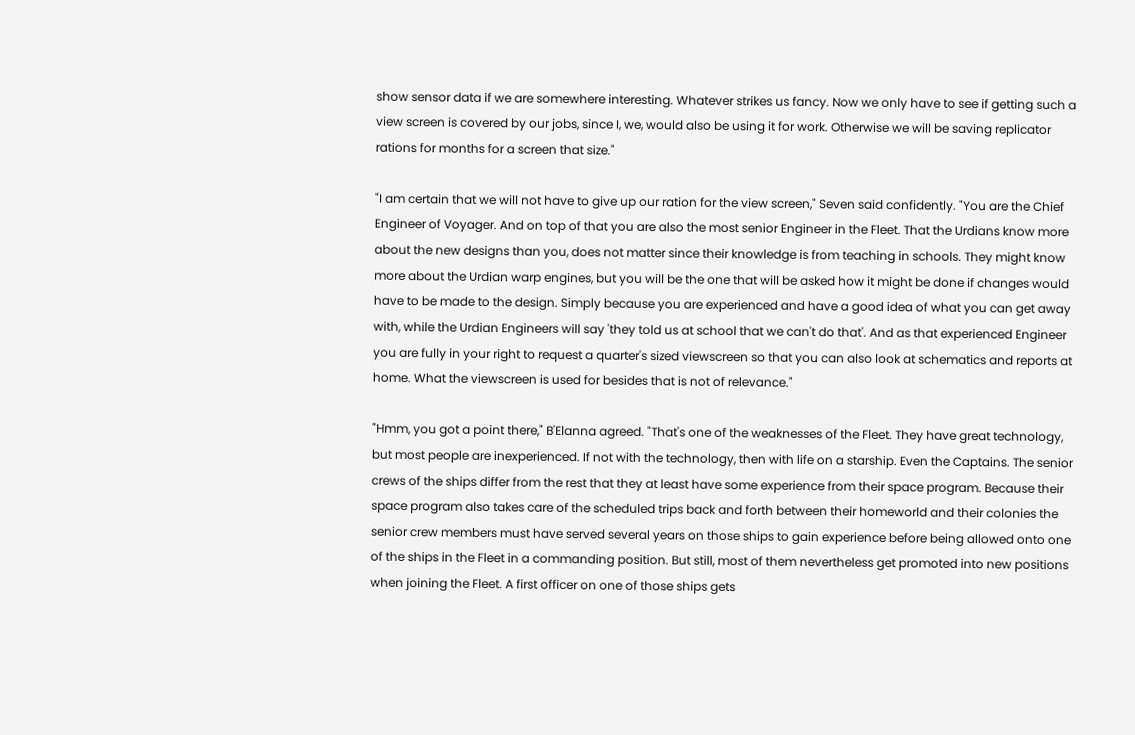show sensor data if we are somewhere interesting. Whatever strikes us fancy. Now we only have to see if getting such a view screen is covered by our jobs, since I, we, would also be using it for work. Otherwise we will be saving replicator rations for months for a screen that size."

"I am certain that we will not have to give up our ration for the view screen," Seven said confidently. "You are the Chief Engineer of Voyager. And on top of that you are also the most senior Engineer in the Fleet. That the Urdians know more about the new designs than you, does not matter since their knowledge is from teaching in schools. They might know more about the Urdian warp engines, but you will be the one that will be asked how it might be done if changes would have to be made to the design. Simply because you are experienced and have a good idea of what you can get away with, while the Urdian Engineers will say 'they told us at school that we can't do that'. And as that experienced Engineer you are fully in your right to request a quarter's sized viewscreen so that you can also look at schematics and reports at home. What the viewscreen is used for besides that is not of relevance."

"Hmm, you got a point there," B'Elanna agreed. "That's one of the weaknesses of the Fleet. They have great technology, but most people are inexperienced. If not with the technology, then with life on a starship. Even the Captains. The senior crews of the ships differ from the rest that they at least have some experience from their space program. Because their space program also takes care of the scheduled trips back and forth between their homeworld and their colonies the senior crew members must have served several years on those ships to gain experience before being allowed onto one of the ships in the Fleet in a commanding position. But still, most of them nevertheless get promoted into new positions when joining the Fleet. A first officer on one of those ships gets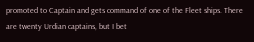promoted to Captain and gets command of one of the Fleet ships. There are twenty Urdian captains, but I bet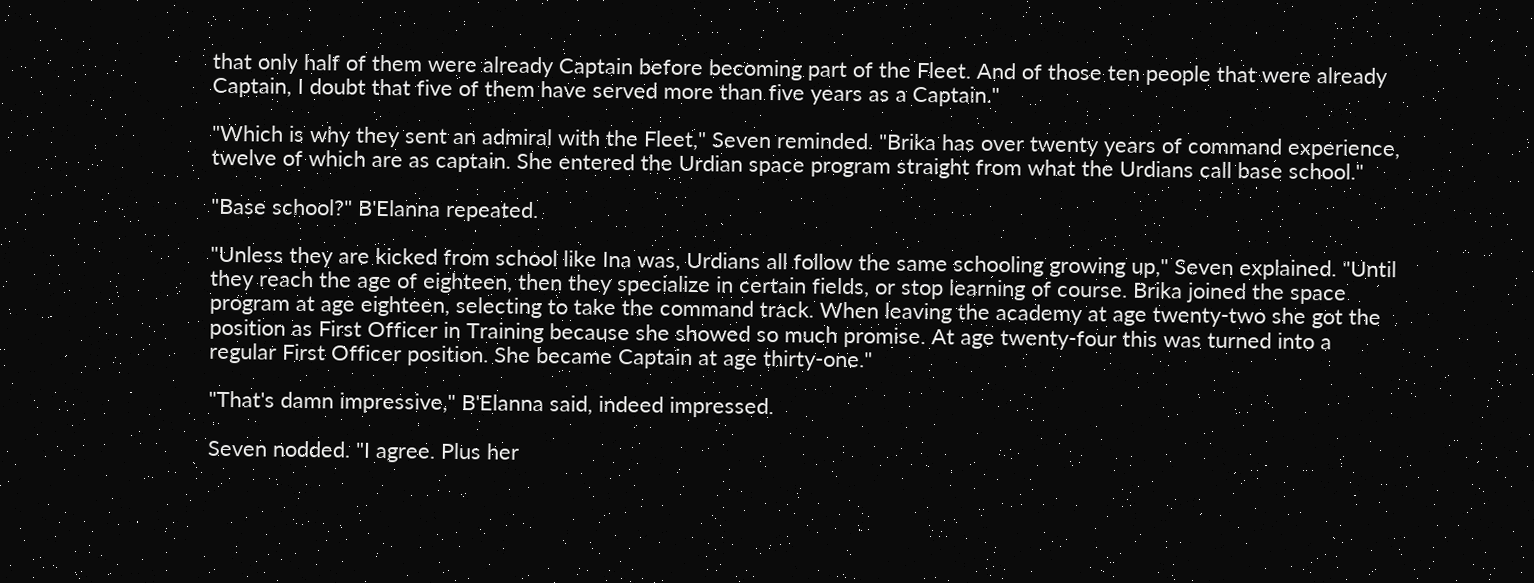that only half of them were already Captain before becoming part of the Fleet. And of those ten people that were already Captain, I doubt that five of them have served more than five years as a Captain."

"Which is why they sent an admiral with the Fleet," Seven reminded. "Brika has over twenty years of command experience, twelve of which are as captain. She entered the Urdian space program straight from what the Urdians call base school."

"Base school?" B'Elanna repeated.

"Unless they are kicked from school like Ina was, Urdians all follow the same schooling growing up," Seven explained. "Until they reach the age of eighteen, then they specialize in certain fields, or stop learning of course. Brika joined the space program at age eighteen, selecting to take the command track. When leaving the academy at age twenty-two she got the position as First Officer in Training because she showed so much promise. At age twenty-four this was turned into a regular First Officer position. She became Captain at age thirty-one."

"That's damn impressive," B'Elanna said, indeed impressed.

Seven nodded. "I agree. Plus her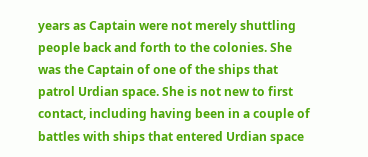years as Captain were not merely shuttling people back and forth to the colonies. She was the Captain of one of the ships that patrol Urdian space. She is not new to first contact, including having been in a couple of battles with ships that entered Urdian space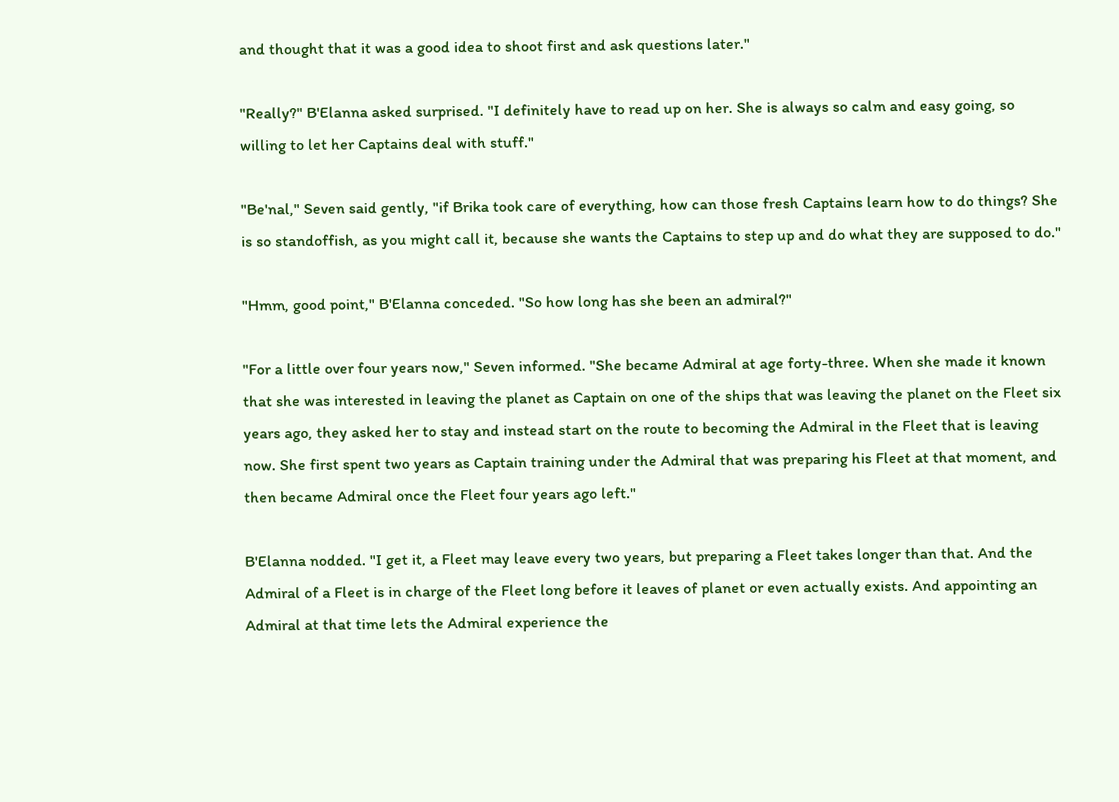and thought that it was a good idea to shoot first and ask questions later."

"Really?" B'Elanna asked surprised. "I definitely have to read up on her. She is always so calm and easy going, so willing to let her Captains deal with stuff."

"Be'nal," Seven said gently, "if Brika took care of everything, how can those fresh Captains learn how to do things? She is so standoffish, as you might call it, because she wants the Captains to step up and do what they are supposed to do."

"Hmm, good point," B'Elanna conceded. "So how long has she been an admiral?"

"For a little over four years now," Seven informed. "She became Admiral at age forty-three. When she made it known that she was interested in leaving the planet as Captain on one of the ships that was leaving the planet on the Fleet six years ago, they asked her to stay and instead start on the route to becoming the Admiral in the Fleet that is leaving now. She first spent two years as Captain training under the Admiral that was preparing his Fleet at that moment, and then became Admiral once the Fleet four years ago left."

B'Elanna nodded. "I get it, a Fleet may leave every two years, but preparing a Fleet takes longer than that. And the Admiral of a Fleet is in charge of the Fleet long before it leaves of planet or even actually exists. And appointing an Admiral at that time lets the Admiral experience the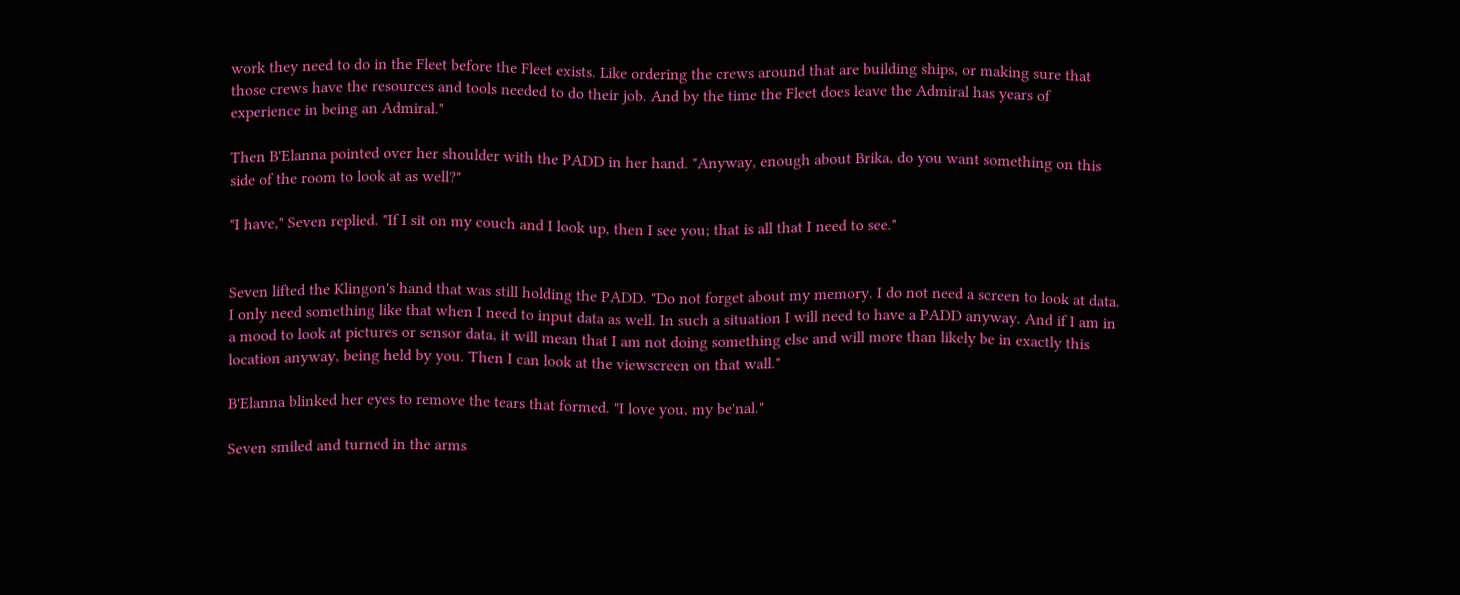work they need to do in the Fleet before the Fleet exists. Like ordering the crews around that are building ships, or making sure that those crews have the resources and tools needed to do their job. And by the time the Fleet does leave the Admiral has years of experience in being an Admiral."

Then B'Elanna pointed over her shoulder with the PADD in her hand. "Anyway, enough about Brika, do you want something on this side of the room to look at as well?"

"I have," Seven replied. "If I sit on my couch and I look up, then I see you; that is all that I need to see."


Seven lifted the Klingon's hand that was still holding the PADD. "Do not forget about my memory. I do not need a screen to look at data. I only need something like that when I need to input data as well. In such a situation I will need to have a PADD anyway. And if I am in a mood to look at pictures or sensor data, it will mean that I am not doing something else and will more than likely be in exactly this location anyway, being held by you. Then I can look at the viewscreen on that wall."

B'Elanna blinked her eyes to remove the tears that formed. "I love you, my be'nal."

Seven smiled and turned in the arms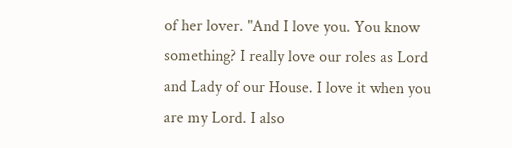of her lover. "And I love you. You know something? I really love our roles as Lord and Lady of our House. I love it when you are my Lord. I also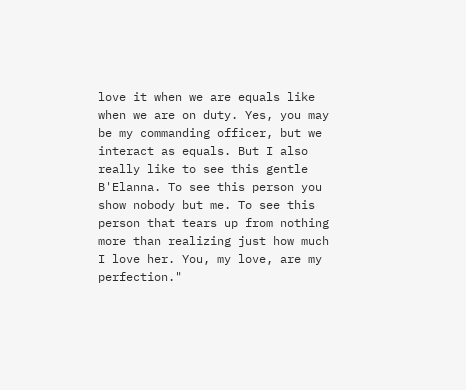love it when we are equals like when we are on duty. Yes, you may be my commanding officer, but we interact as equals. But I also really like to see this gentle B'Elanna. To see this person you show nobody but me. To see this person that tears up from nothing more than realizing just how much I love her. You, my love, are my perfection."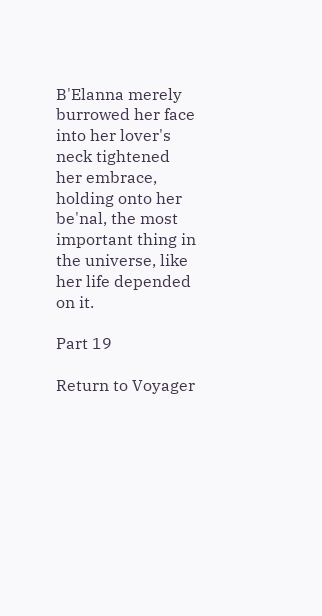B'Elanna merely burrowed her face into her lover's neck tightened her embrace, holding onto her be'nal, the most important thing in the universe, like her life depended on it.

Part 19

Return to Voyager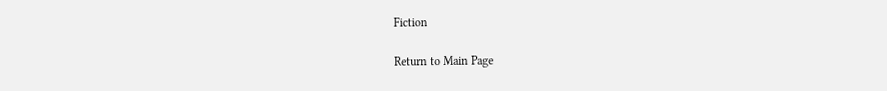Fiction

Return to Main Page